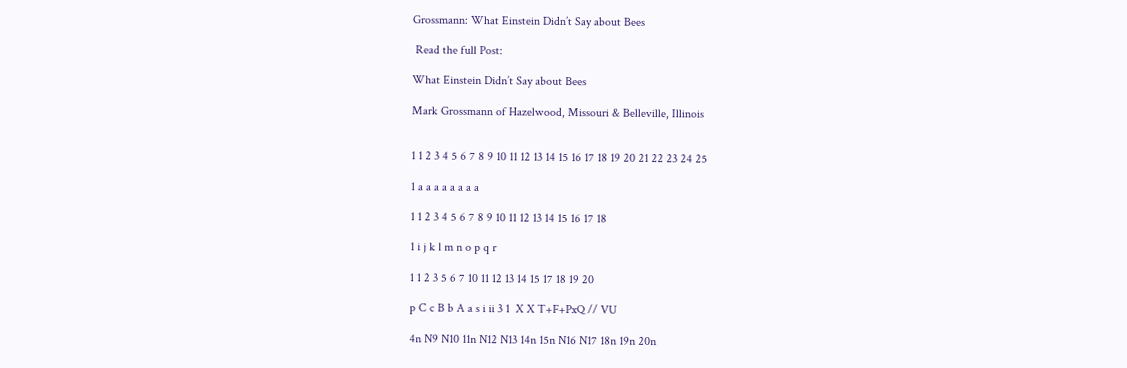Grossmann: What Einstein Didn’t Say about Bees

 Read the full Post:

What Einstein Didn’t Say about Bees

Mark Grossmann of Hazelwood, Missouri & Belleville, Illinois


1 1 2 3 4 5 6 7 8 9 10 11 12 13 14 15 16 17 18 19 20 21 22 23 24 25

1 a a a a a a a a

1 1 2 3 4 5 6 7 8 9 10 11 12 13 14 15 16 17 18

1 i j k l m n o p q r

1 1 2 3 5 6 7 10 11 12 13 14 15 17 18 19 20

p C c B b A a s i ii 3 1  X X T+F+PxQ // VU

4n N9 N10 11n N12 N13 14n 15n N16 N17 18n 19n 20n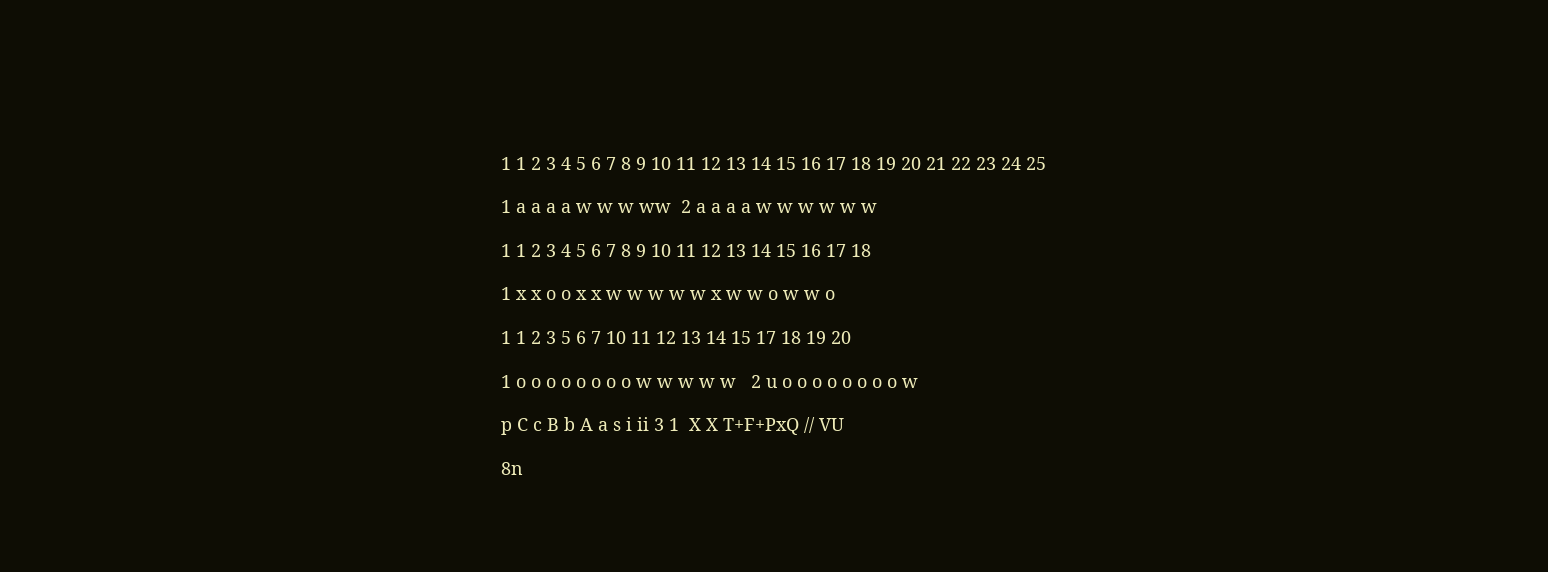1 1 2 3 4 5 6 7 8 9 10 11 12 13 14 15 16 17 18 19 20 21 22 23 24 25

1 a a a a w w w ww  2 a a a a w w w w w w

1 1 2 3 4 5 6 7 8 9 10 11 12 13 14 15 16 17 18

1 x x o o x x w w w w w x w w o w w o

1 1 2 3 5 6 7 10 11 12 13 14 15 17 18 19 20

1 o o o o o o o o w w w w w   2 u o o o o o o o o w

p C c B b A a s i ii 3 1  X X T+F+PxQ // VU

8n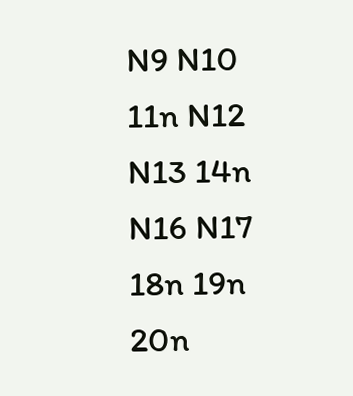N9 N10 11n N12 N13 14n N16 N17 18n 19n 20n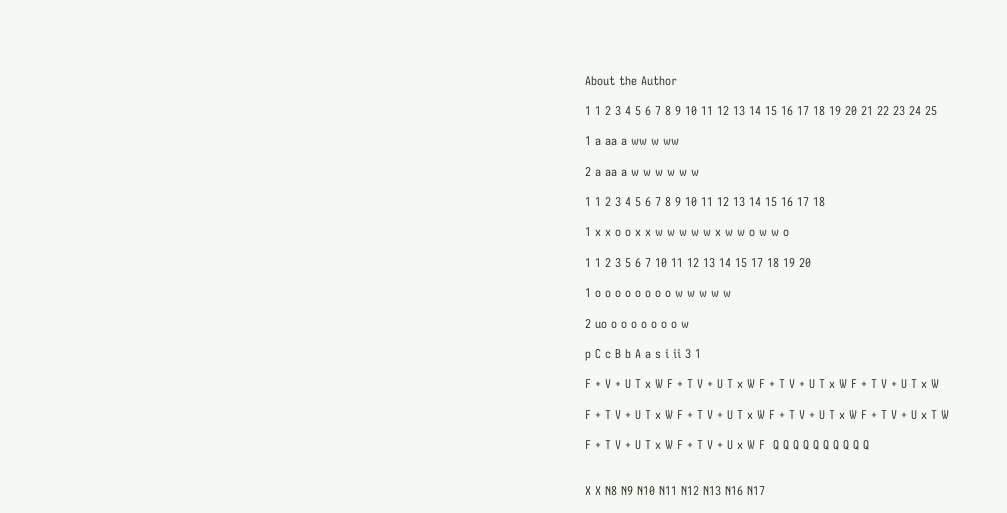About the Author

1 1 2 3 4 5 6 7 8 9 10 11 12 13 14 15 16 17 18 19 20 21 22 23 24 25

1 a aa a ww w ww

2 a aa a w w w w w w

1 1 2 3 4 5 6 7 8 9 10 11 12 13 14 15 16 17 18

1 x x o o x x w w w w w x w w o w w o

1 1 2 3 5 6 7 10 11 12 13 14 15 17 18 19 20

1 o o o o o o o o w w w w w

2 uo o o o o o o o w

p C c B b A a s i ii 3 1

F + V + U T x W F + T V + U T x W F + T V + U T x W F + T V + U T x W

F + T V + U T x W F + T V + U T x W F + T V + U T x W F + T V + U x T W

F + T V + U T x W F + T V + U x W F  Q Q Q Q Q Q Q Q Q Q


X X N8 N9 N10 N11 N12 N13 N16 N17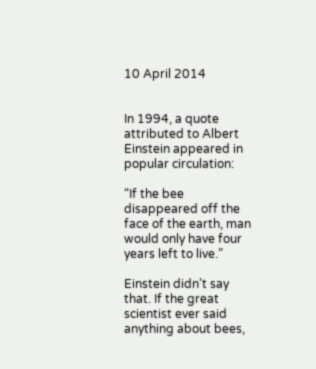10 April 2014


In 1994, a quote attributed to Albert Einstein appeared in popular circulation:

“If the bee disappeared off the face of the earth, man would only have four years left to live.”

Einstein didn’t say that. If the great scientist ever said anything about bees,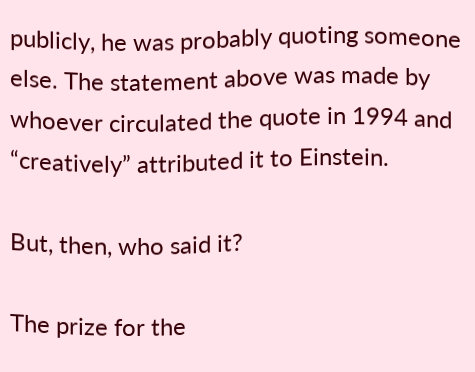publicly, he was probably quoting someone else. The statement above was made by whoever circulated the quote in 1994 and “creatively” attributed it to Einstein.

But, then, who said it?

The prize for the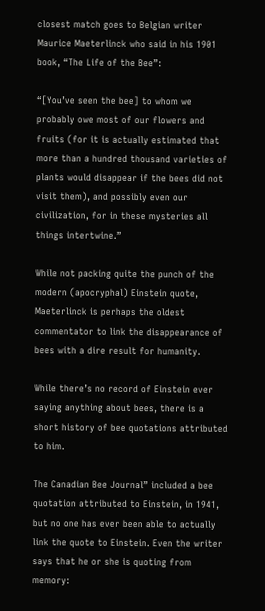closest match goes to Belgian writer Maurice Maeterlinck who said in his 1901 book, “The Life of the Bee”:

“[You’ve seen the bee] to whom we probably owe most of our flowers and fruits (for it is actually estimated that more than a hundred thousand varieties of plants would disappear if the bees did not visit them), and possibly even our civilization, for in these mysteries all things intertwine.”

While not packing quite the punch of the modern (apocryphal) Einstein quote, Maeterlinck is perhaps the oldest commentator to link the disappearance of bees with a dire result for humanity.

While there’s no record of Einstein ever saying anything about bees, there is a short history of bee quotations attributed to him.

The Canadian Bee Journal” included a bee quotation attributed to Einstein, in 1941, but no one has ever been able to actually link the quote to Einstein. Even the writer says that he or she is quoting from memory: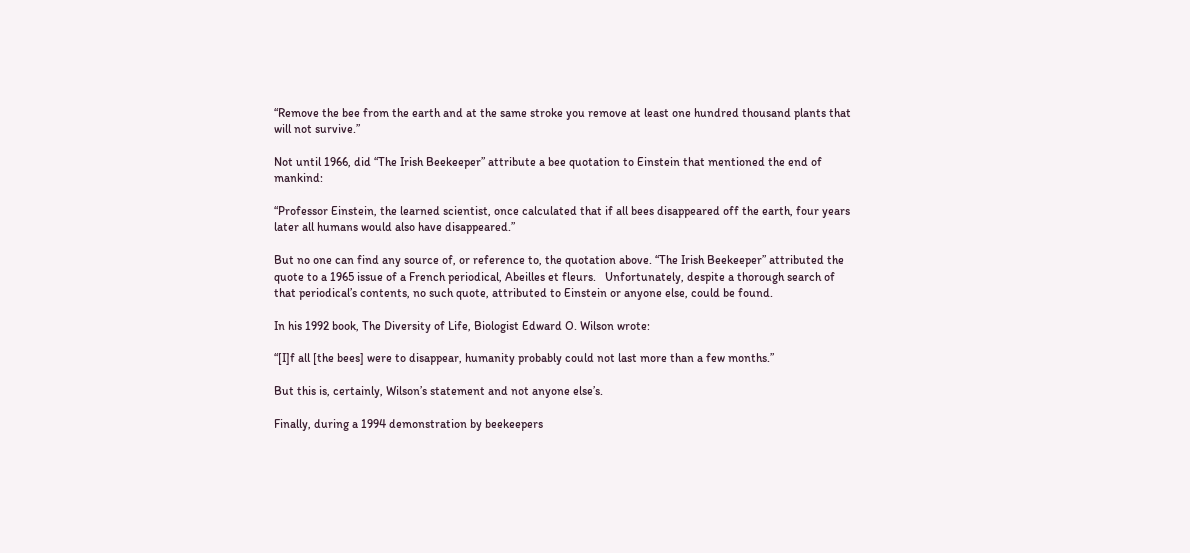“Remove the bee from the earth and at the same stroke you remove at least one hundred thousand plants that will not survive.”

Not until 1966, did “The Irish Beekeeper” attribute a bee quotation to Einstein that mentioned the end of mankind:

“Professor Einstein, the learned scientist, once calculated that if all bees disappeared off the earth, four years later all humans would also have disappeared.”

But no one can find any source of, or reference to, the quotation above. “The Irish Beekeeper” attributed the quote to a 1965 issue of a French periodical, Abeilles et fleurs.   Unfortunately, despite a thorough search of that periodical’s contents, no such quote, attributed to Einstein or anyone else, could be found.

In his 1992 book, The Diversity of Life, Biologist Edward O. Wilson wrote:

“[I]f all [the bees] were to disappear, humanity probably could not last more than a few months.”

But this is, certainly, Wilson’s statement and not anyone else’s.

Finally, during a 1994 demonstration by beekeepers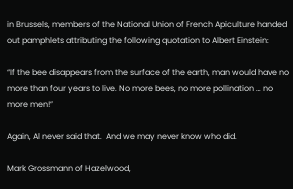in Brussels, members of the National Union of French Apiculture handed out pamphlets attributing the following quotation to Albert Einstein:

“If the bee disappears from the surface of the earth, man would have no more than four years to live. No more bees, no more pollination … no more men!”

Again, Al never said that.  And we may never know who did.

Mark Grossmann of Hazelwood,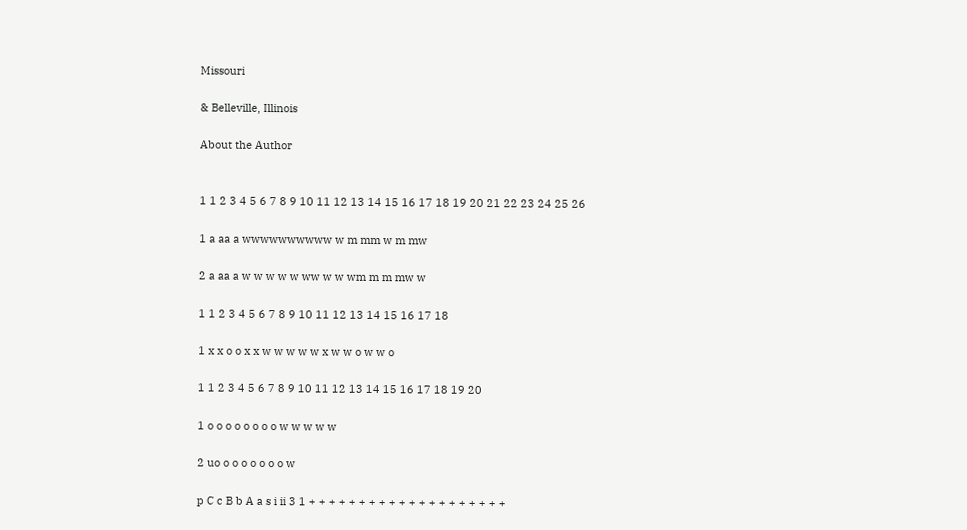Missouri

& Belleville, Illinois

About the Author


1 1 2 3 4 5 6 7 8 9 10 11 12 13 14 15 16 17 18 19 20 21 22 23 24 25 26

1 a aa a wwwwwwwwww w m mm w m mw

2 a aa a w w w w w ww w w wm m m mw w

1 1 2 3 4 5 6 7 8 9 10 11 12 13 14 15 16 17 18

1 x x o o x x w w w w w x w w o w w o

1 1 2 3 4 5 6 7 8 9 10 11 12 13 14 15 16 17 18 19 20

1 o o o o o o o o w w w w w

2 uo o o o o o o o w

p C c B b A a s i ii 3 1 + + + + + + + + + + + + + + + + + + + +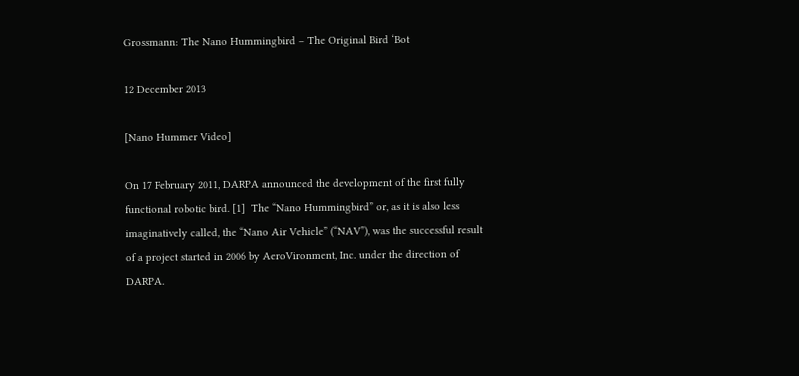Grossmann: The Nano Hummingbird – The Original Bird ‘Bot

12 December 2013

[Nano Hummer Video]

On 17 February 2011, DARPA announced the development of the first fully functional robotic bird. [1]  The “Nano Hummingbird” or, as it is also less imaginatively called, the “Nano Air Vehicle” (“NAV”), was the successful result of a project started in 2006 by AeroVironment, Inc. under the direction of DARPA.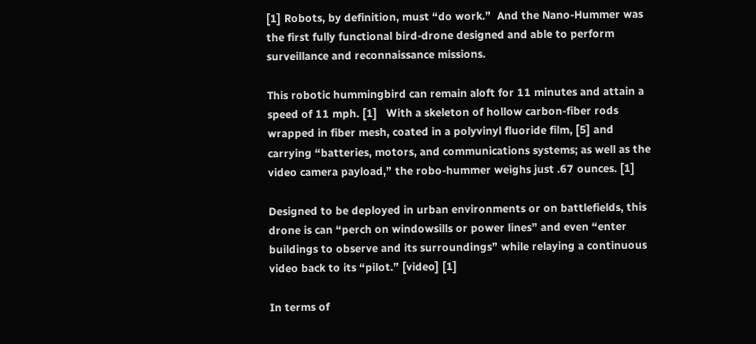[1] Robots, by definition, must “do work.”  And the Nano-Hummer was the first fully functional bird-drone designed and able to perform surveillance and reconnaissance missions.

This robotic hummingbird can remain aloft for 11 minutes and attain a speed of 11 mph. [1]   With a skeleton of hollow carbon-fiber rods wrapped in fiber mesh, coated in a polyvinyl fluoride film, [5] and carrying “batteries, motors, and communications systems; as well as the video camera payload,” the robo-hummer weighs just .67 ounces. [1]

Designed to be deployed in urban environments or on battlefields, this drone is can “perch on windowsills or power lines” and even “enter buildings to observe and its surroundings” while relaying a continuous video back to its “pilot.” [video] [1]

In terms of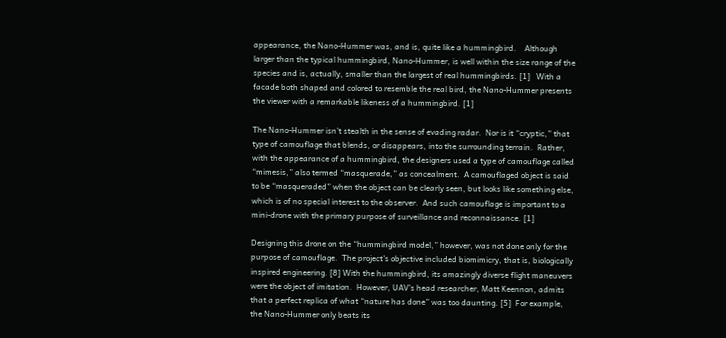appearance, the Nano-Hummer was, and is, quite like a hummingbird.    Although larger than the typical hummingbird, Nano-Hummer, is well within the size range of the species and is, actually, smaller than the largest of real hummingbirds. [1]   With a facade both shaped and colored to resemble the real bird, the Nano-Hummer presents the viewer with a remarkable likeness of a hummingbird. [1]

The Nano-Hummer isn’t stealth in the sense of evading radar.  Nor is it “cryptic,” that type of camouflage that blends, or disappears, into the surrounding terrain.  Rather, with the appearance of a hummingbird, the designers used a type of camouflage called “mimesis,” also termed “masquerade,” as concealment.  A camouflaged object is said to be “masqueraded” when the object can be clearly seen, but looks like something else, which is of no special interest to the observer.  And such camouflage is important to a mini-drone with the primary purpose of surveillance and reconnaissance. [1]

Designing this drone on the “hummingbird model,” however, was not done only for the purpose of camouflage.  The project’s objective included biomimicry, that is, biologically inspired engineering. [8] With the hummingbird, its amazingly diverse flight maneuvers were the object of imitation.  However, UAV’s head researcher, Matt Keennon, admits that a perfect replica of what “nature has done” was too daunting. [5]  For example, the Nano-Hummer only beats its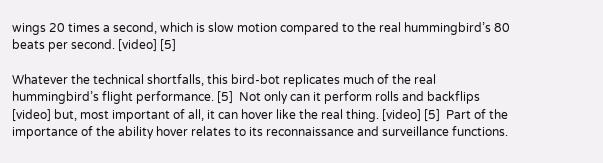wings 20 times a second, which is slow motion compared to the real hummingbird’s 80 beats per second. [video] [5]

Whatever the technical shortfalls, this bird-bot replicates much of the real hummingbird’s flight performance. [5]  Not only can it perform rolls and backflips [video] but, most important of all, it can hover like the real thing. [video] [5]  Part of the importance of the ability hover relates to its reconnaissance and surveillance functions.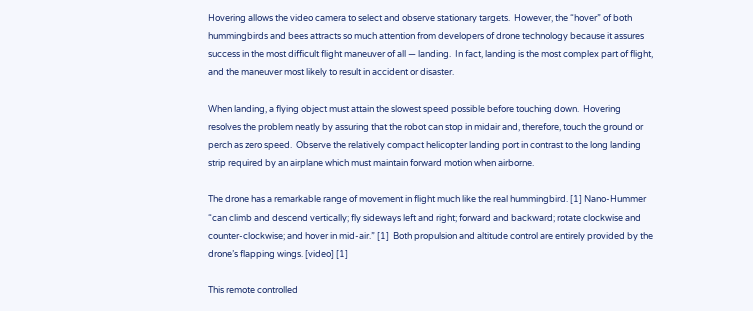Hovering allows the video camera to select and observe stationary targets.  However, the “hover” of both hummingbirds and bees attracts so much attention from developers of drone technology because it assures success in the most difficult flight maneuver of all — landing.  In fact, landing is the most complex part of flight, and the maneuver most likely to result in accident or disaster.

When landing, a flying object must attain the slowest speed possible before touching down.  Hovering resolves the problem neatly by assuring that the robot can stop in midair and, therefore, touch the ground or perch as zero speed.  Observe the relatively compact helicopter landing port in contrast to the long landing strip required by an airplane which must maintain forward motion when airborne.

The drone has a remarkable range of movement in flight much like the real hummingbird. [1] Nano-Hummer “can climb and descend vertically; fly sideways left and right; forward and backward; rotate clockwise and counter-clockwise; and hover in mid-air.” [1]  Both propulsion and altitude control are entirely provided by the drone’s flapping wings. [video] [1]

This remote controlled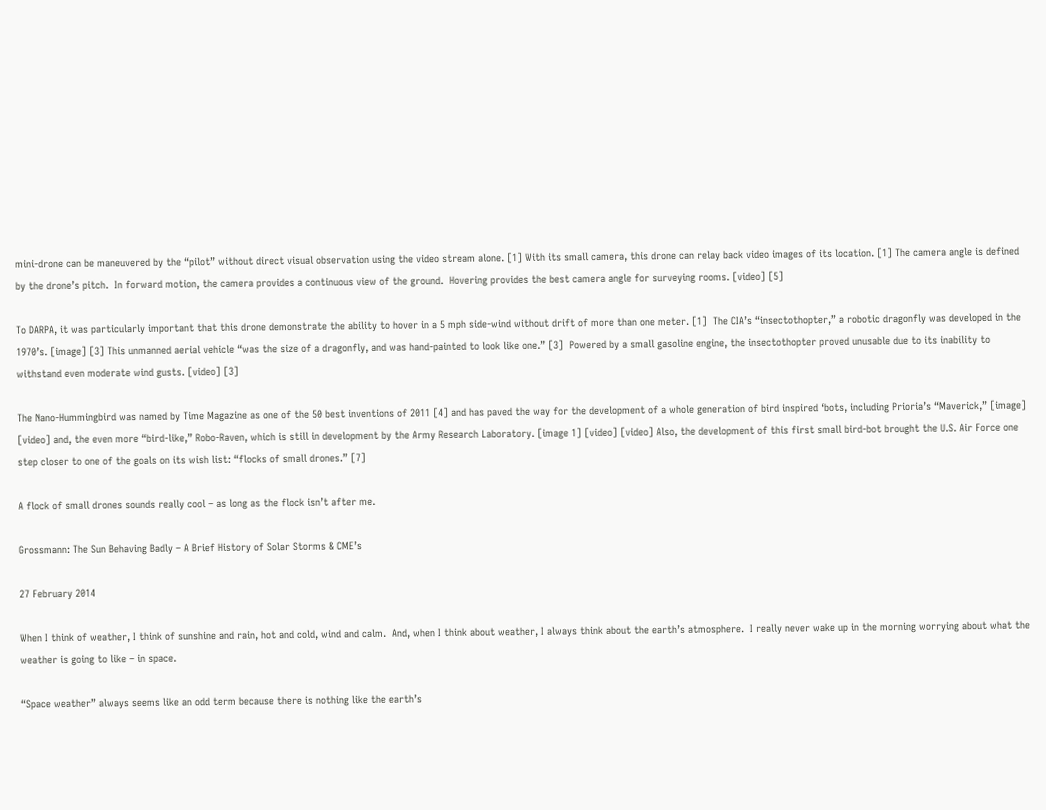mini-drone can be maneuvered by the “pilot” without direct visual observation using the video stream alone. [1] With its small camera, this drone can relay back video images of its location. [1] The camera angle is defined by the drone’s pitch.  In forward motion, the camera provides a continuous view of the ground.  Hovering provides the best camera angle for surveying rooms. [video] [5]

To DARPA, it was particularly important that this drone demonstrate the ability to hover in a 5 mph side-wind without drift of more than one meter. [1]  The CIA’s “insectothopter,” a robotic dragonfly was developed in the 1970’s. [image] [3] This unmanned aerial vehicle “was the size of a dragonfly, and was hand-painted to look like one.” [3]  Powered by a small gasoline engine, the insectothopter proved unusable due to its inability to withstand even moderate wind gusts. [video] [3]

The Nano-Hummingbird was named by Time Magazine as one of the 50 best inventions of 2011 [4] and has paved the way for the development of a whole generation of bird inspired ‘bots, including Prioria’s “Maverick,” [image] [video] and, the even more “bird-like,” Robo-Raven, which is still in development by the Army Research Laboratory. [image 1] [video] [video] Also, the development of this first small bird-bot brought the U.S. Air Force one step closer to one of the goals on its wish list: “flocks of small drones.” [7]

A flock of small drones sounds really cool – as long as the flock isn’t after me.

Grossmann: The Sun Behaving Badly – A Brief History of Solar Storms & CME’s

27 February 2014

When I think of weather, I think of sunshine and rain, hot and cold, wind and calm.  And, when I think about weather, I always think about the earth’s atmosphere.  I really never wake up in the morning worrying about what the weather is going to like – in space.

“Space weather” always seems like an odd term because there is nothing like the earth’s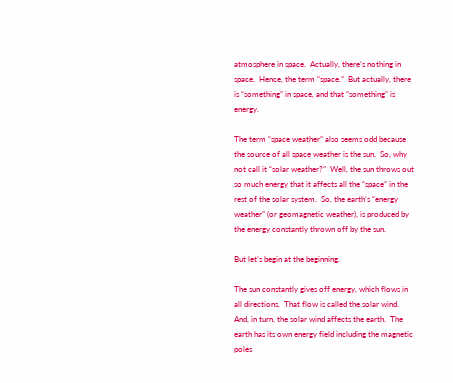atmosphere in space.  Actually, there’s nothing in space.  Hence, the term “space.”  But actually, there is “something” in space, and that “something” is energy.

The term “space weather” also seems odd because the source of all space weather is the sun.  So, why not call it “solar weather?”  Well, the sun throws out so much energy that it affects all the “space” in the rest of the solar system.  So, the earth’s “energy weather” (or geomagnetic weather), is produced by the energy constantly thrown off by the sun.

But let’s begin at the beginning.

The sun constantly gives off energy, which flows in all directions.  That flow is called the solar wind.  And, in turn, the solar wind affects the earth.  The earth has its own energy field including the magnetic poles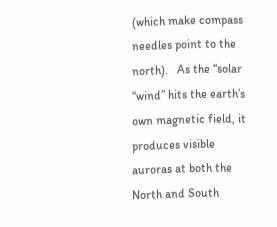(which make compass needles point to the north).   As the “solar “wind” hits the earth’s own magnetic field, it produces visible auroras at both the North and South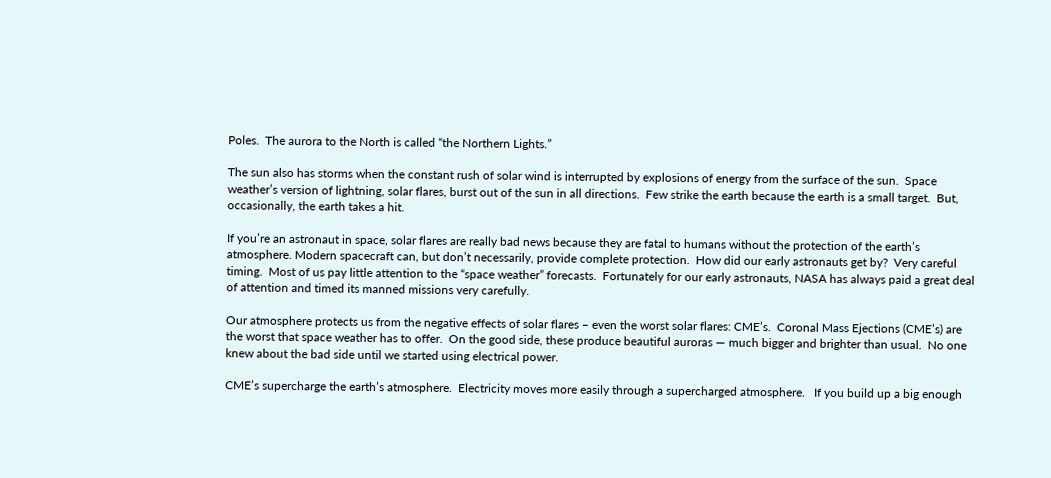Poles.  The aurora to the North is called “the Northern Lights.”

The sun also has storms when the constant rush of solar wind is interrupted by explosions of energy from the surface of the sun.  Space weather’s version of lightning, solar flares, burst out of the sun in all directions.  Few strike the earth because the earth is a small target.  But, occasionally, the earth takes a hit.

If you’re an astronaut in space, solar flares are really bad news because they are fatal to humans without the protection of the earth’s atmosphere. Modern spacecraft can, but don’t necessarily, provide complete protection.  How did our early astronauts get by?  Very careful timing.  Most of us pay little attention to the “space weather” forecasts.  Fortunately for our early astronauts, NASA has always paid a great deal of attention and timed its manned missions very carefully.

Our atmosphere protects us from the negative effects of solar flares – even the worst solar flares: CME’s.  Coronal Mass Ejections (CME’s) are the worst that space weather has to offer.  On the good side, these produce beautiful auroras — much bigger and brighter than usual.  No one knew about the bad side until we started using electrical power.

CME’s supercharge the earth’s atmosphere.  Electricity moves more easily through a supercharged atmosphere.   If you build up a big enough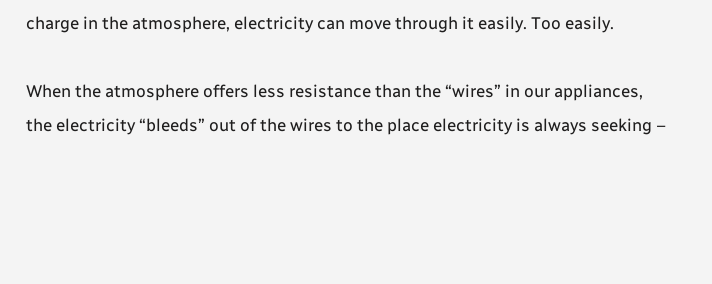charge in the atmosphere, electricity can move through it easily. Too easily.

When the atmosphere offers less resistance than the “wires” in our appliances, the electricity “bleeds” out of the wires to the place electricity is always seeking –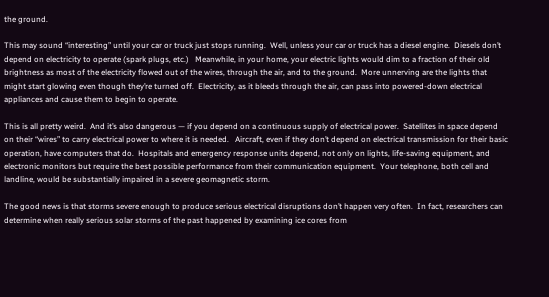the ground.

This may sound “interesting” until your car or truck just stops running.  Well, unless your car or truck has a diesel engine.  Diesels don’t depend on electricity to operate (spark plugs, etc.)   Meanwhile, in your home, your electric lights would dim to a fraction of their old brightness as most of the electricity flowed out of the wires, through the air, and to the ground.  More unnerving are the lights that might start glowing even though they’re turned off.  Electricity, as it bleeds through the air, can pass into powered-down electrical appliances and cause them to begin to operate.

This is all pretty weird.  And it’s also dangerous — if you depend on a continuous supply of electrical power.  Satellites in space depend on their “wires” to carry electrical power to where it is needed.   Aircraft, even if they don’t depend on electrical transmission for their basic operation, have computers that do.  Hospitals and emergency response units depend, not only on lights, life-saving equipment, and electronic monitors but require the best possible performance from their communication equipment.  Your telephone, both cell and landline, would be substantially impaired in a severe geomagnetic storm.

The good news is that storms severe enough to produce serious electrical disruptions don’t happen very often.  In fact, researchers can determine when really serious solar storms of the past happened by examining ice cores from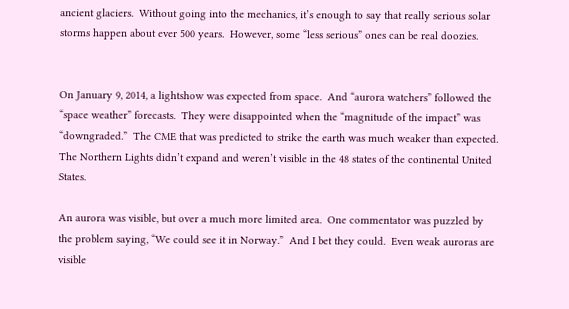ancient glaciers.  Without going into the mechanics, it’s enough to say that really serious solar storms happen about ever 500 years.  However, some “less serious” ones can be real doozies.


On January 9, 2014, a lightshow was expected from space.  And “aurora watchers” followed the “space weather” forecasts.  They were disappointed when the “magnitude of the impact” was “downgraded.”  The CME that was predicted to strike the earth was much weaker than expected.  The Northern Lights didn’t expand and weren’t visible in the 48 states of the continental United States.

An aurora was visible, but over a much more limited area.  One commentator was puzzled by the problem saying, “We could see it in Norway.”  And I bet they could.  Even weak auroras are visible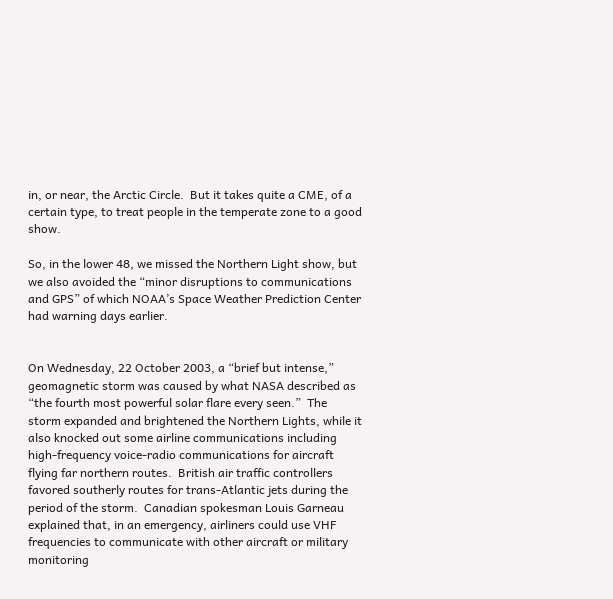in, or near, the Arctic Circle.  But it takes quite a CME, of a certain type, to treat people in the temperate zone to a good show.

So, in the lower 48, we missed the Northern Light show, but we also avoided the “minor disruptions to communications and GPS” of which NOAA’s Space Weather Prediction Center had warning days earlier.


On Wednesday, 22 October 2003, a “brief but intense,” geomagnetic storm was caused by what NASA described as “the fourth most powerful solar flare every seen.”  The storm expanded and brightened the Northern Lights, while it also knocked out some airline communications including high-frequency voice-radio communications for aircraft flying far northern routes.  British air traffic controllers favored southerly routes for trans-Atlantic jets during the period of the storm.  Canadian spokesman Louis Garneau explained that, in an emergency, airliners could use VHF frequencies to communicate with other aircraft or military monitoring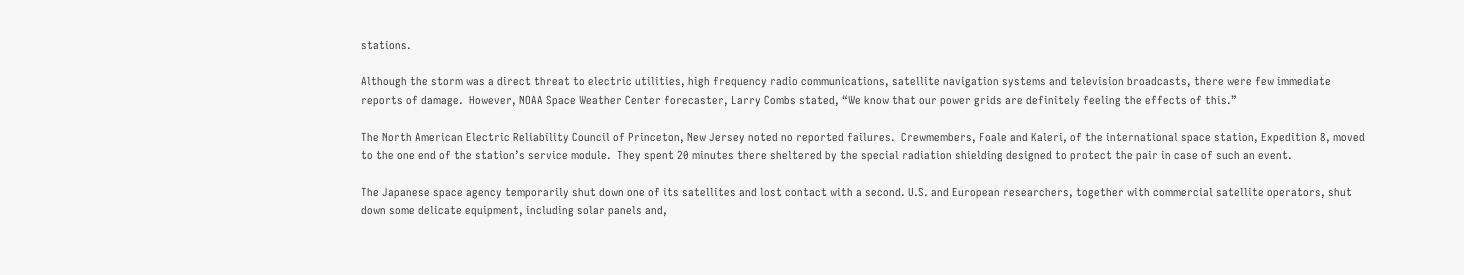stations.

Although the storm was a direct threat to electric utilities, high frequency radio communications, satellite navigation systems and television broadcasts, there were few immediate reports of damage.  However, NOAA Space Weather Center forecaster, Larry Combs stated, “We know that our power grids are definitely feeling the effects of this.”

The North American Electric Reliability Council of Princeton, New Jersey noted no reported failures.  Crewmembers, Foale and Kaleri, of the international space station, Expedition 8, moved to the one end of the station’s service module.  They spent 20 minutes there sheltered by the special radiation shielding designed to protect the pair in case of such an event.

The Japanese space agency temporarily shut down one of its satellites and lost contact with a second. U.S. and European researchers, together with commercial satellite operators, shut down some delicate equipment, including solar panels and,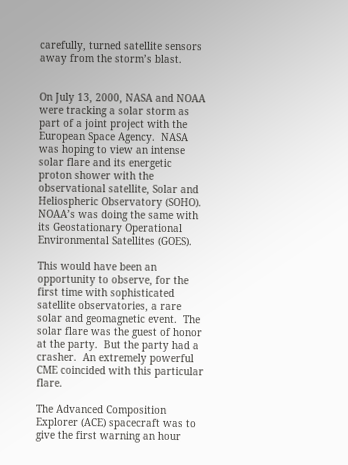carefully, turned satellite sensors away from the storm’s blast.


On July 13, 2000, NASA and NOAA were tracking a solar storm as part of a joint project with the European Space Agency.  NASA was hoping to view an intense solar flare and its energetic proton shower with the observational satellite, Solar and Heliospheric Observatory (SOHO).  NOAA’s was doing the same with its Geostationary Operational Environmental Satellites (GOES).

This would have been an opportunity to observe, for the first time with sophisticated satellite observatories, a rare solar and geomagnetic event.  The solar flare was the guest of honor at the party.  But the party had a crasher.  An extremely powerful CME coincided with this particular flare.

The Advanced Composition Explorer (ACE) spacecraft was to give the first warning an hour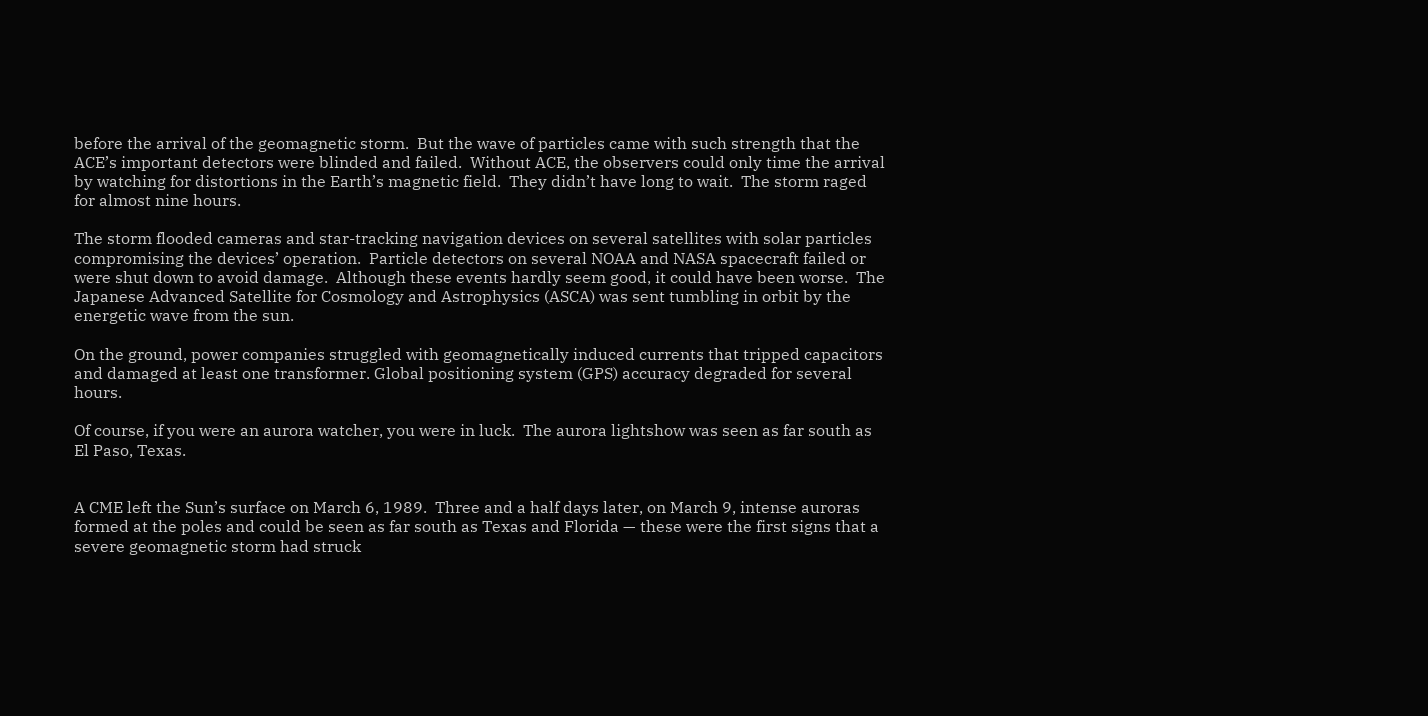before the arrival of the geomagnetic storm.  But the wave of particles came with such strength that the ACE’s important detectors were blinded and failed.  Without ACE, the observers could only time the arrival by watching for distortions in the Earth’s magnetic field.  They didn’t have long to wait.  The storm raged for almost nine hours.

The storm flooded cameras and star-tracking navigation devices on several satellites with solar particles compromising the devices’ operation.  Particle detectors on several NOAA and NASA spacecraft failed or were shut down to avoid damage.  Although these events hardly seem good, it could have been worse.  The Japanese Advanced Satellite for Cosmology and Astrophysics (ASCA) was sent tumbling in orbit by the energetic wave from the sun.

On the ground, power companies struggled with geomagnetically induced currents that tripped capacitors and damaged at least one transformer. Global positioning system (GPS) accuracy degraded for several hours.

Of course, if you were an aurora watcher, you were in luck.  The aurora lightshow was seen as far south as El Paso, Texas.


A CME left the Sun’s surface on March 6, 1989.  Three and a half days later, on March 9, intense auroras formed at the poles and could be seen as far south as Texas and Florida — these were the first signs that a severe geomagnetic storm had struck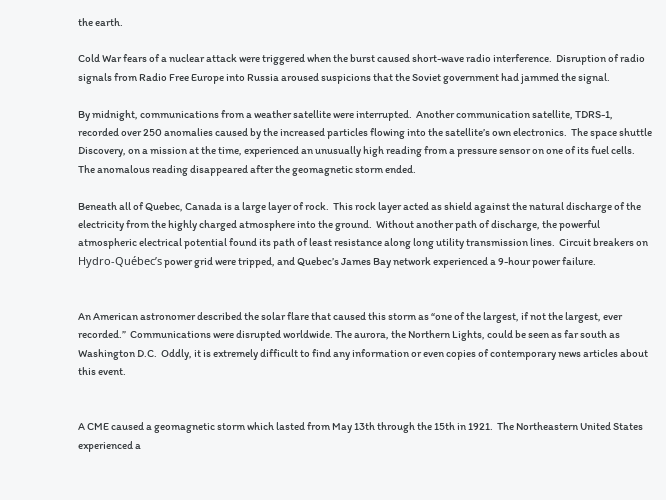the earth.

Cold War fears of a nuclear attack were triggered when the burst caused short-wave radio interference.  Disruption of radio signals from Radio Free Europe into Russia aroused suspicions that the Soviet government had jammed the signal.

By midnight, communications from a weather satellite were interrupted.  Another communication satellite, TDRS-1, recorded over 250 anomalies caused by the increased particles flowing into the satellite’s own electronics.  The space shuttle Discovery, on a mission at the time, experienced an unusually high reading from a pressure sensor on one of its fuel cells.  The anomalous reading disappeared after the geomagnetic storm ended.

Beneath all of Quebec, Canada is a large layer of rock.  This rock layer acted as shield against the natural discharge of the electricity from the highly charged atmosphere into the ground.  Without another path of discharge, the powerful atmospheric electrical potential found its path of least resistance along long utility transmission lines.  Circuit breakers on Hydro-Québec’s power grid were tripped, and Quebec’s James Bay network experienced a 9-hour power failure.


An American astronomer described the solar flare that caused this storm as “one of the largest, if not the largest, ever recorded.”  Communications were disrupted worldwide. The aurora, the Northern Lights, could be seen as far south as Washington D.C.  Oddly, it is extremely difficult to find any information or even copies of contemporary news articles about this event.


A CME caused a geomagnetic storm which lasted from May 13th through the 15th in 1921.  The Northeastern United States experienced a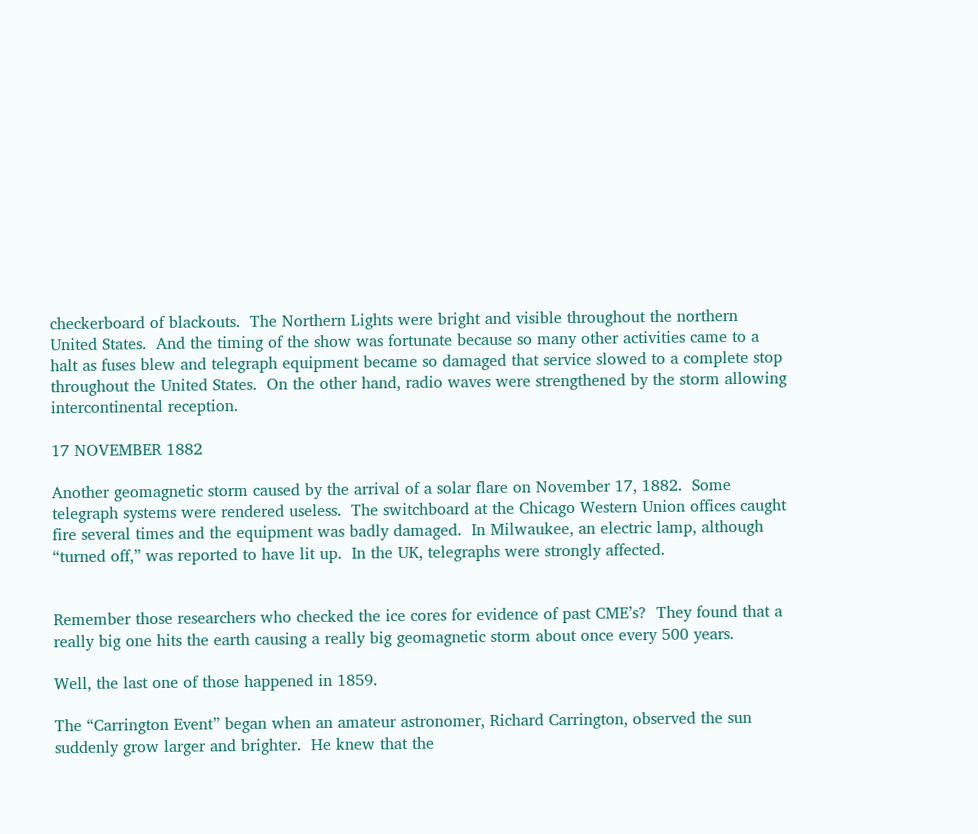checkerboard of blackouts.  The Northern Lights were bright and visible throughout the northern United States.  And the timing of the show was fortunate because so many other activities came to a halt as fuses blew and telegraph equipment became so damaged that service slowed to a complete stop throughout the United States.  On the other hand, radio waves were strengthened by the storm allowing intercontinental reception.

17 NOVEMBER 1882

Another geomagnetic storm caused by the arrival of a solar flare on November 17, 1882.  Some telegraph systems were rendered useless.  The switchboard at the Chicago Western Union offices caught fire several times and the equipment was badly damaged.  In Milwaukee, an electric lamp, although “turned off,” was reported to have lit up.  In the UK, telegraphs were strongly affected.


Remember those researchers who checked the ice cores for evidence of past CME’s?  They found that a really big one hits the earth causing a really big geomagnetic storm about once every 500 years.

Well, the last one of those happened in 1859.

The “Carrington Event” began when an amateur astronomer, Richard Carrington, observed the sun suddenly grow larger and brighter.  He knew that the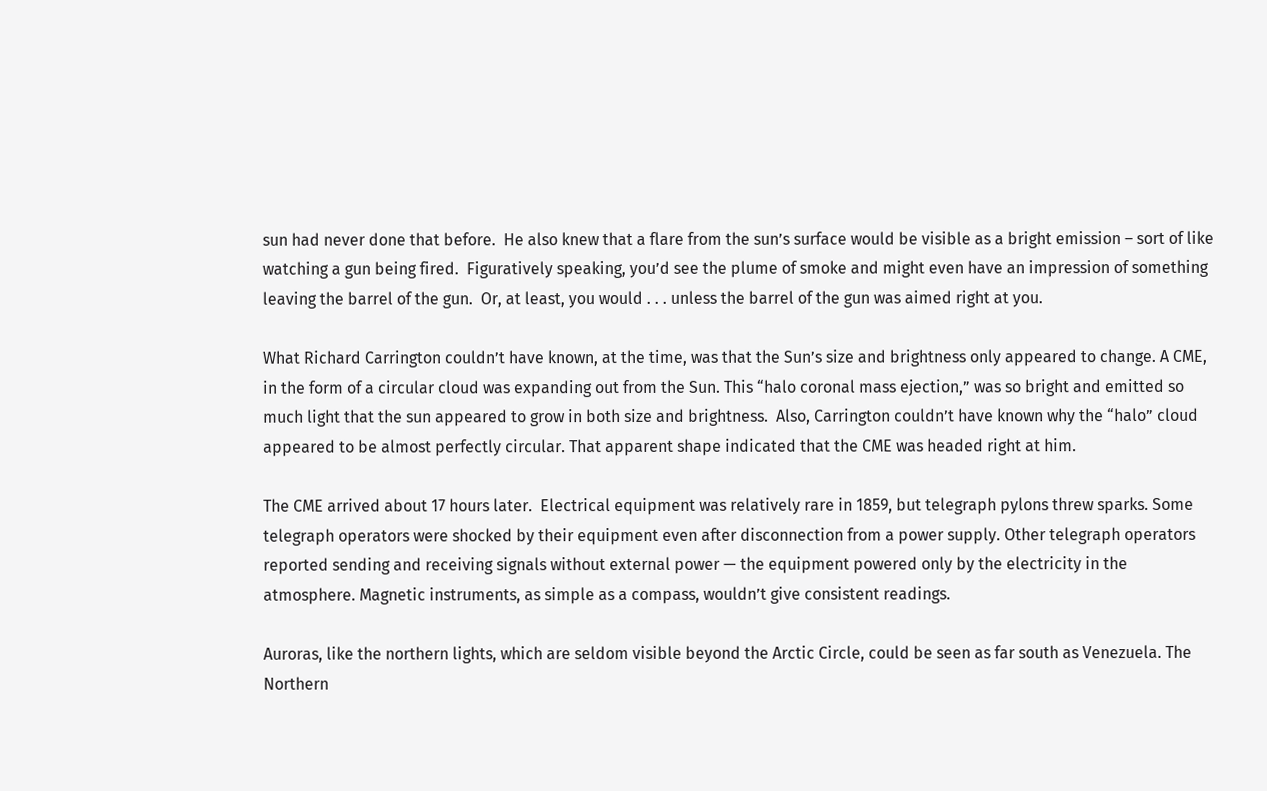sun had never done that before.  He also knew that a flare from the sun’s surface would be visible as a bright emission – sort of like watching a gun being fired.  Figuratively speaking, you’d see the plume of smoke and might even have an impression of something leaving the barrel of the gun.  Or, at least, you would . . . unless the barrel of the gun was aimed right at you.

What Richard Carrington couldn’t have known, at the time, was that the Sun’s size and brightness only appeared to change. A CME, in the form of a circular cloud was expanding out from the Sun. This “halo coronal mass ejection,” was so bright and emitted so much light that the sun appeared to grow in both size and brightness.  Also, Carrington couldn’t have known why the “halo” cloud appeared to be almost perfectly circular. That apparent shape indicated that the CME was headed right at him.

The CME arrived about 17 hours later.  Electrical equipment was relatively rare in 1859, but telegraph pylons threw sparks. Some telegraph operators were shocked by their equipment even after disconnection from a power supply. Other telegraph operators reported sending and receiving signals without external power — the equipment powered only by the electricity in the atmosphere. Magnetic instruments, as simple as a compass, wouldn’t give consistent readings.

Auroras, like the northern lights, which are seldom visible beyond the Arctic Circle, could be seen as far south as Venezuela. The Northern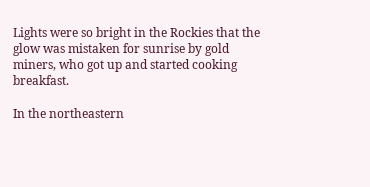Lights were so bright in the Rockies that the glow was mistaken for sunrise by gold miners, who got up and started cooking breakfast.

In the northeastern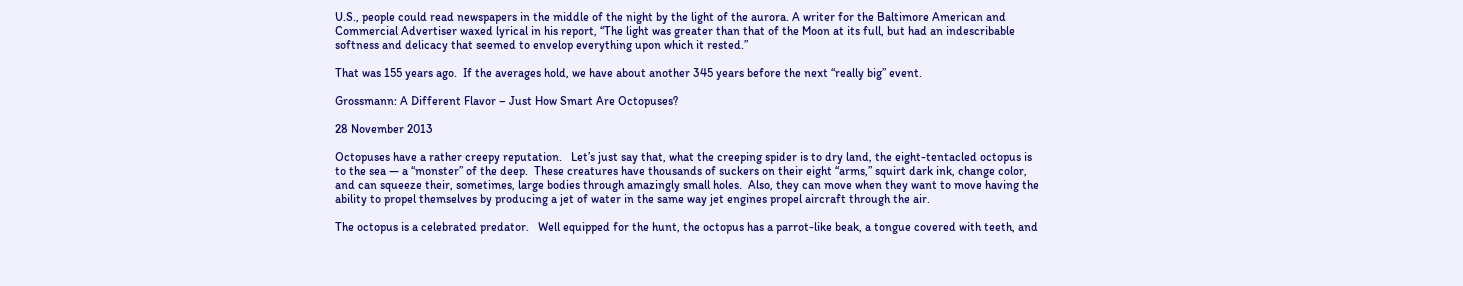U.S., people could read newspapers in the middle of the night by the light of the aurora. A writer for the Baltimore American and Commercial Advertiser waxed lyrical in his report, “The light was greater than that of the Moon at its full, but had an indescribable softness and delicacy that seemed to envelop everything upon which it rested.”

That was 155 years ago.  If the averages hold, we have about another 345 years before the next “really big” event.

Grossmann: A Different Flavor – Just How Smart Are Octopuses?

28 November 2013

Octopuses have a rather creepy reputation.   Let’s just say that, what the creeping spider is to dry land, the eight-tentacled octopus is to the sea — a “monster” of the deep.  These creatures have thousands of suckers on their eight “arms,” squirt dark ink, change color, and can squeeze their, sometimes, large bodies through amazingly small holes.  Also, they can move when they want to move having the ability to propel themselves by producing a jet of water in the same way jet engines propel aircraft through the air.

The octopus is a celebrated predator.   Well equipped for the hunt, the octopus has a parrot-like beak, a tongue covered with teeth, and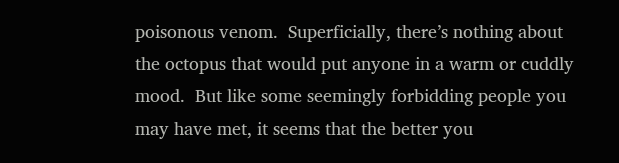poisonous venom.  Superficially, there’s nothing about the octopus that would put anyone in a warm or cuddly mood.  But like some seemingly forbidding people you may have met, it seems that the better you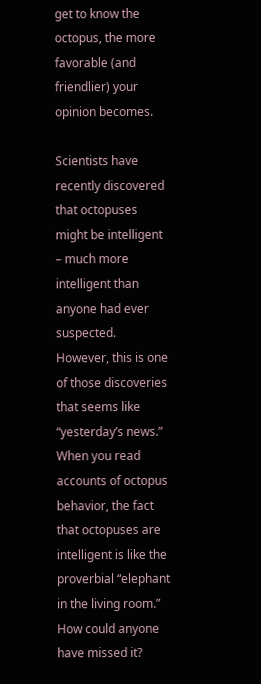get to know the octopus, the more favorable (and friendlier) your opinion becomes.

Scientists have recently discovered that octopuses might be intelligent – much more intelligent than anyone had ever suspected.  However, this is one of those discoveries that seems like “yesterday’s news.”  When you read accounts of octopus behavior, the fact that octopuses are intelligent is like the proverbial “elephant in the living room.”  How could anyone have missed it?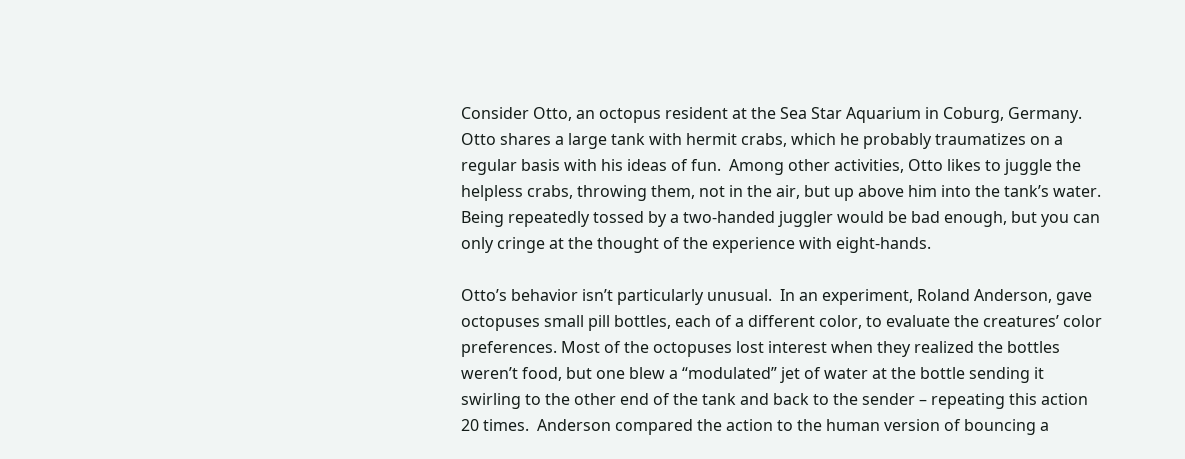Consider Otto, an octopus resident at the Sea Star Aquarium in Coburg, Germany.  Otto shares a large tank with hermit crabs, which he probably traumatizes on a regular basis with his ideas of fun.  Among other activities, Otto likes to juggle the helpless crabs, throwing them, not in the air, but up above him into the tank’s water.  Being repeatedly tossed by a two-handed juggler would be bad enough, but you can only cringe at the thought of the experience with eight-hands.

Otto’s behavior isn’t particularly unusual.  In an experiment, Roland Anderson, gave octopuses small pill bottles, each of a different color, to evaluate the creatures’ color preferences. Most of the octopuses lost interest when they realized the bottles weren’t food, but one blew a “modulated” jet of water at the bottle sending it swirling to the other end of the tank and back to the sender – repeating this action 20 times.  Anderson compared the action to the human version of bouncing a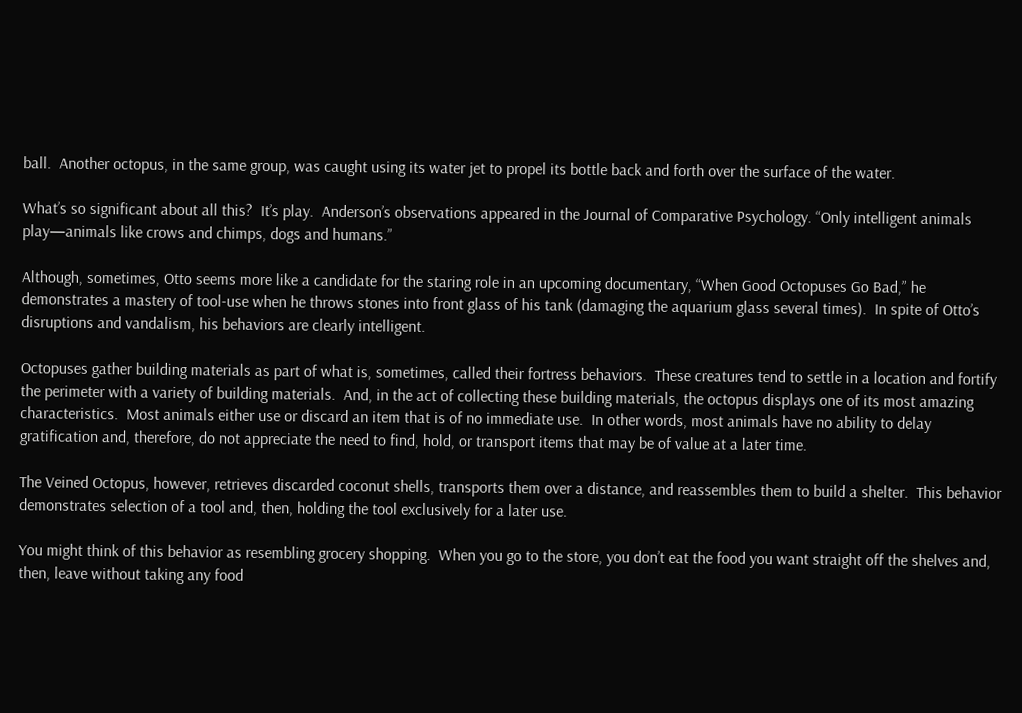ball.  Another octopus, in the same group, was caught using its water jet to propel its bottle back and forth over the surface of the water.

What’s so significant about all this?  It’s play.  Anderson’s observations appeared in the Journal of Comparative Psychology. “Only intelligent animals play—animals like crows and chimps, dogs and humans.”

Although, sometimes, Otto seems more like a candidate for the staring role in an upcoming documentary, “When Good Octopuses Go Bad,” he demonstrates a mastery of tool-use when he throws stones into front glass of his tank (damaging the aquarium glass several times).  In spite of Otto’s disruptions and vandalism, his behaviors are clearly intelligent.

Octopuses gather building materials as part of what is, sometimes, called their fortress behaviors.  These creatures tend to settle in a location and fortify the perimeter with a variety of building materials.  And, in the act of collecting these building materials, the octopus displays one of its most amazing characteristics.  Most animals either use or discard an item that is of no immediate use.  In other words, most animals have no ability to delay gratification and, therefore, do not appreciate the need to find, hold, or transport items that may be of value at a later time.

The Veined Octopus, however, retrieves discarded coconut shells, transports them over a distance, and reassembles them to build a shelter.  This behavior demonstrates selection of a tool and, then, holding the tool exclusively for a later use.

You might think of this behavior as resembling grocery shopping.  When you go to the store, you don’t eat the food you want straight off the shelves and, then, leave without taking any food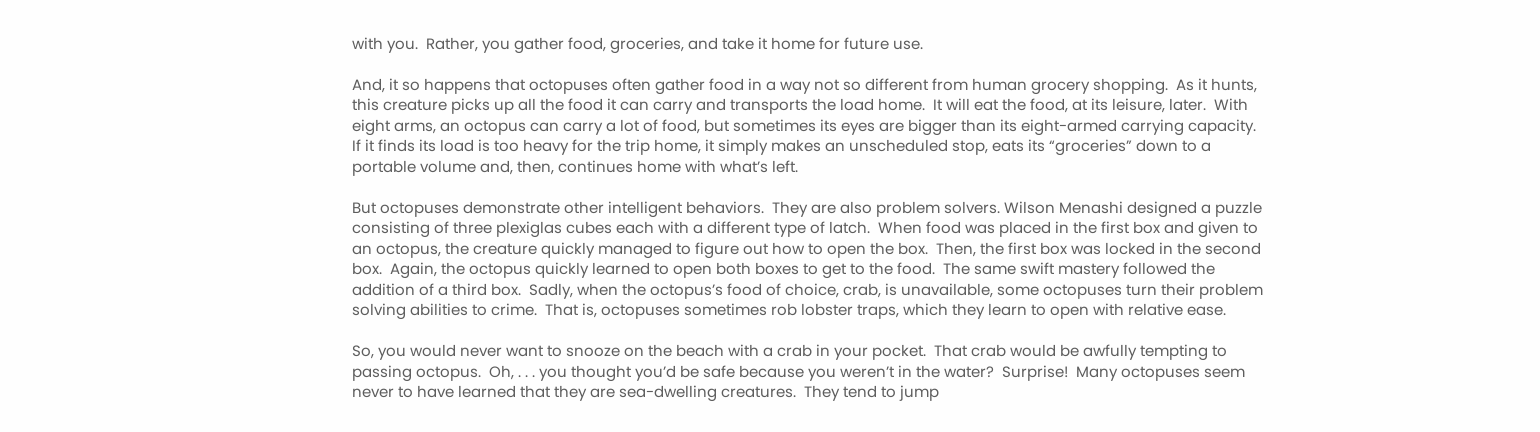with you.  Rather, you gather food, groceries, and take it home for future use.

And, it so happens that octopuses often gather food in a way not so different from human grocery shopping.  As it hunts, this creature picks up all the food it can carry and transports the load home.  It will eat the food, at its leisure, later.  With eight arms, an octopus can carry a lot of food, but sometimes its eyes are bigger than its eight-armed carrying capacity.  If it finds its load is too heavy for the trip home, it simply makes an unscheduled stop, eats its “groceries” down to a portable volume and, then, continues home with what’s left.

But octopuses demonstrate other intelligent behaviors.  They are also problem solvers. Wilson Menashi designed a puzzle consisting of three plexiglas cubes each with a different type of latch.  When food was placed in the first box and given to an octopus, the creature quickly managed to figure out how to open the box.  Then, the first box was locked in the second box.  Again, the octopus quickly learned to open both boxes to get to the food.  The same swift mastery followed the addition of a third box.  Sadly, when the octopus’s food of choice, crab, is unavailable, some octopuses turn their problem solving abilities to crime.  That is, octopuses sometimes rob lobster traps, which they learn to open with relative ease.

So, you would never want to snooze on the beach with a crab in your pocket.  That crab would be awfully tempting to passing octopus.  Oh, . . . you thought you’d be safe because you weren’t in the water?  Surprise!  Many octopuses seem never to have learned that they are sea-dwelling creatures.  They tend to jump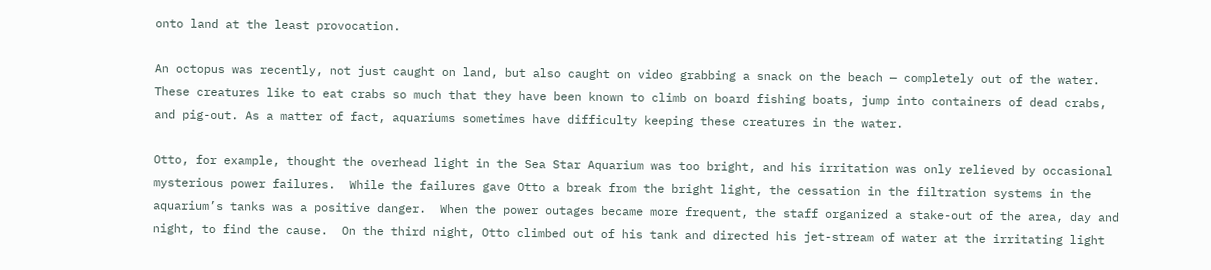onto land at the least provocation.

An octopus was recently, not just caught on land, but also caught on video grabbing a snack on the beach — completely out of the water.  These creatures like to eat crabs so much that they have been known to climb on board fishing boats, jump into containers of dead crabs, and pig-out. As a matter of fact, aquariums sometimes have difficulty keeping these creatures in the water.

Otto, for example, thought the overhead light in the Sea Star Aquarium was too bright, and his irritation was only relieved by occasional mysterious power failures.  While the failures gave Otto a break from the bright light, the cessation in the filtration systems in the aquarium’s tanks was a positive danger.  When the power outages became more frequent, the staff organized a stake-out of the area, day and night, to find the cause.  On the third night, Otto climbed out of his tank and directed his jet-stream of water at the irritating light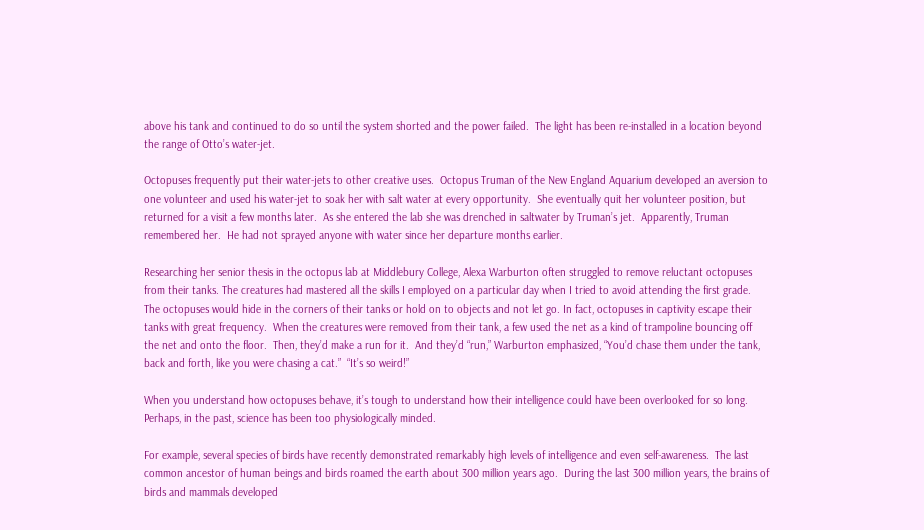above his tank and continued to do so until the system shorted and the power failed.  The light has been re-installed in a location beyond the range of Otto’s water-jet.

Octopuses frequently put their water-jets to other creative uses.  Octopus Truman of the New England Aquarium developed an aversion to one volunteer and used his water-jet to soak her with salt water at every opportunity.  She eventually quit her volunteer position, but returned for a visit a few months later.  As she entered the lab she was drenched in saltwater by Truman’s jet.  Apparently, Truman remembered her.  He had not sprayed anyone with water since her departure months earlier.

Researching her senior thesis in the octopus lab at Middlebury College, Alexa Warburton often struggled to remove reluctant octopuses from their tanks. The creatures had mastered all the skills I employed on a particular day when I tried to avoid attending the first grade.  The octopuses would hide in the corners of their tanks or hold on to objects and not let go. In fact, octopuses in captivity escape their tanks with great frequency.  When the creatures were removed from their tank, a few used the net as a kind of trampoline bouncing off the net and onto the floor.  Then, they’d make a run for it.  And they’d “run,” Warburton emphasized, “You’d chase them under the tank, back and forth, like you were chasing a cat.”  “It’s so weird!”

When you understand how octopuses behave, it’s tough to understand how their intelligence could have been overlooked for so long.  Perhaps, in the past, science has been too physiologically minded.

For example, several species of birds have recently demonstrated remarkably high levels of intelligence and even self-awareness.  The last common ancestor of human beings and birds roamed the earth about 300 million years ago.  During the last 300 million years, the brains of birds and mammals developed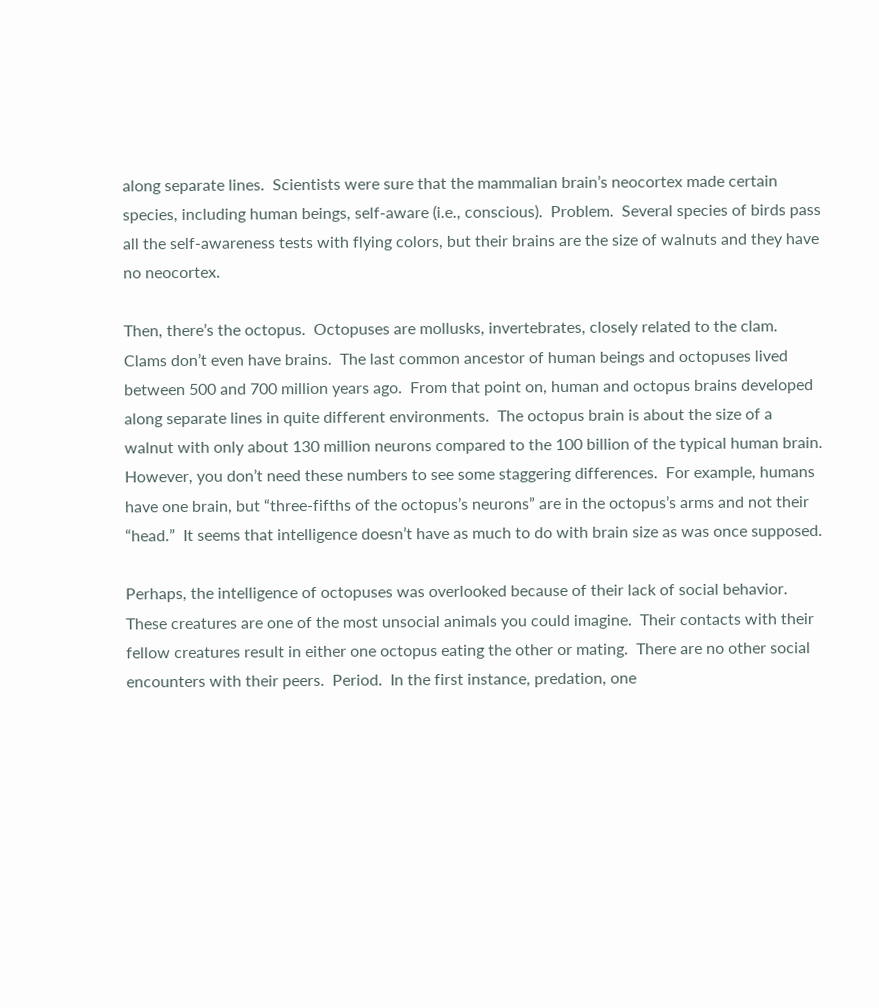along separate lines.  Scientists were sure that the mammalian brain’s neocortex made certain species, including human beings, self-aware (i.e., conscious).  Problem.  Several species of birds pass all the self-awareness tests with flying colors, but their brains are the size of walnuts and they have no neocortex.

Then, there’s the octopus.  Octopuses are mollusks, invertebrates, closely related to the clam.  Clams don’t even have brains.  The last common ancestor of human beings and octopuses lived between 500 and 700 million years ago.  From that point on, human and octopus brains developed along separate lines in quite different environments.  The octopus brain is about the size of a walnut with only about 130 million neurons compared to the 100 billion of the typical human brain.  However, you don’t need these numbers to see some staggering differences.  For example, humans have one brain, but “three-fifths of the octopus’s neurons” are in the octopus’s arms and not their “head.”  It seems that intelligence doesn’t have as much to do with brain size as was once supposed.

Perhaps, the intelligence of octopuses was overlooked because of their lack of social behavior.  These creatures are one of the most unsocial animals you could imagine.  Their contacts with their fellow creatures result in either one octopus eating the other or mating.  There are no other social encounters with their peers.  Period.  In the first instance, predation, one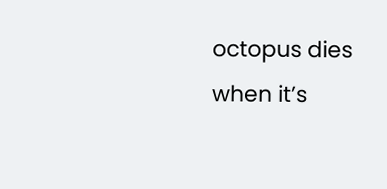octopus dies when it’s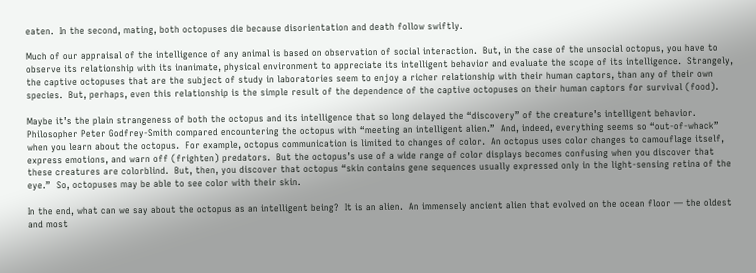eaten.  In the second, mating, both octopuses die because disorientation and death follow swiftly.

Much of our appraisal of the intelligence of any animal is based on observation of social interaction.  But, in the case of the unsocial octopus, you have to observe its relationship with its inanimate, physical environment to appreciate its intelligent behavior and evaluate the scope of its intelligence.  Strangely, the captive octopuses that are the subject of study in laboratories seem to enjoy a richer relationship with their human captors, than any of their own species.  But, perhaps, even this relationship is the simple result of the dependence of the captive octopuses on their human captors for survival (food).

Maybe it’s the plain strangeness of both the octopus and its intelligence that so long delayed the “discovery” of the creature’s intelligent behavior.  Philosopher Peter Godfrey-Smith compared encountering the octopus with “meeting an intelligent alien.”  And, indeed, everything seems so “out-of-whack” when you learn about the octopus.  For example, octopus communication is limited to changes of color.  An octopus uses color changes to camouflage itself, express emotions, and warn off (frighten) predators.  But the octopus’s use of a wide range of color displays becomes confusing when you discover that these creatures are colorblind.  But, then, you discover that octopus “skin contains gene sequences usually expressed only in the light-sensing retina of the eye.”  So, octopuses may be able to see color with their skin.

In the end, what can we say about the octopus as an intelligent being?  It is an alien.  An immensely ancient alien that evolved on the ocean floor — the oldest and most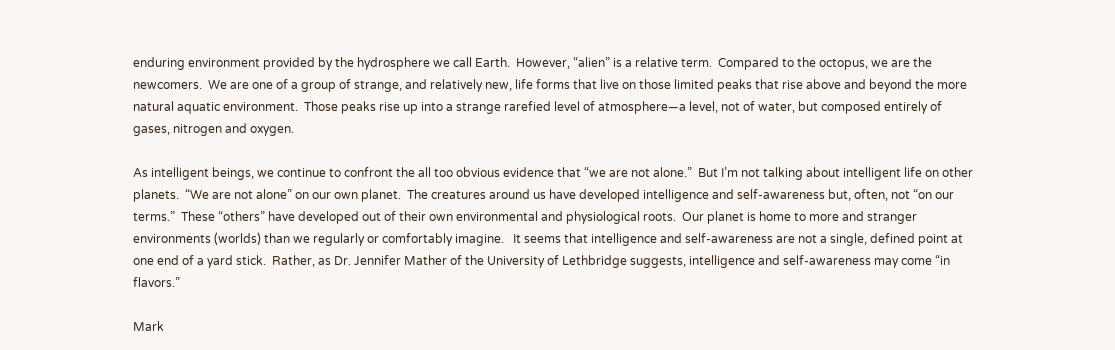enduring environment provided by the hydrosphere we call Earth.  However, “alien” is a relative term.  Compared to the octopus, we are the newcomers.  We are one of a group of strange, and relatively new, life forms that live on those limited peaks that rise above and beyond the more natural aquatic environment.  Those peaks rise up into a strange rarefied level of atmosphere—a level, not of water, but composed entirely of gases, nitrogen and oxygen.

As intelligent beings, we continue to confront the all too obvious evidence that “we are not alone.”  But I’m not talking about intelligent life on other planets.  “We are not alone” on our own planet.  The creatures around us have developed intelligence and self-awareness but, often, not “on our terms.”  These “others” have developed out of their own environmental and physiological roots.  Our planet is home to more and stranger environments (worlds) than we regularly or comfortably imagine.   It seems that intelligence and self-awareness are not a single, defined point at one end of a yard stick.  Rather, as Dr. Jennifer Mather of the University of Lethbridge suggests, intelligence and self-awareness may come “in flavors.”

Mark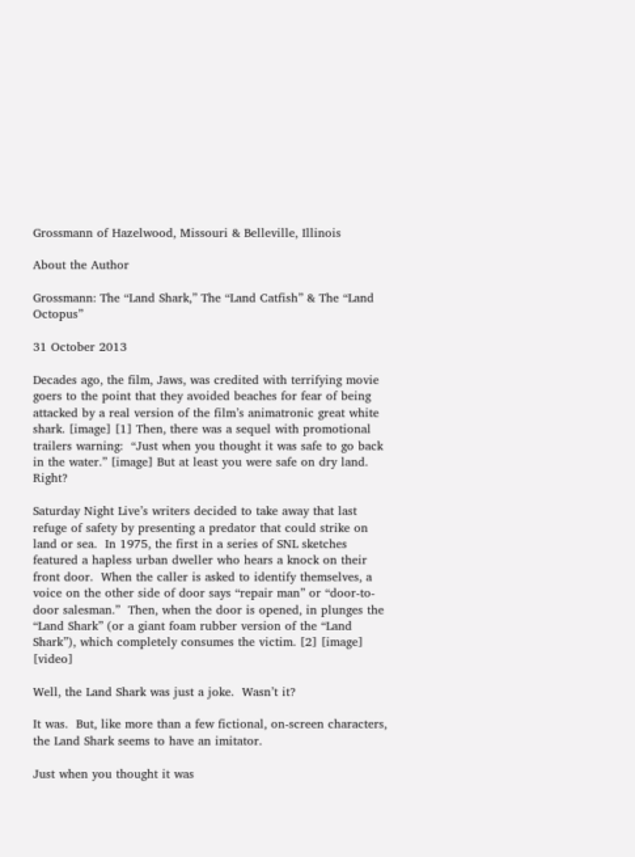Grossmann of Hazelwood, Missouri & Belleville, Illinois

About the Author

Grossmann: The “Land Shark,” The “Land Catfish” & The “Land Octopus”

31 October 2013

Decades ago, the film, Jaws, was credited with terrifying movie goers to the point that they avoided beaches for fear of being attacked by a real version of the film’s animatronic great white shark. [image] [1] Then, there was a sequel with promotional trailers warning:  “Just when you thought it was safe to go back in the water.” [image] But at least you were safe on dry land.  Right?

Saturday Night Live’s writers decided to take away that last refuge of safety by presenting a predator that could strike on land or sea.  In 1975, the first in a series of SNL sketches featured a hapless urban dweller who hears a knock on their front door.  When the caller is asked to identify themselves, a voice on the other side of door says “repair man” or “door-to-door salesman.”  Then, when the door is opened, in plunges the “Land Shark” (or a giant foam rubber version of the “Land Shark”), which completely consumes the victim. [2] [image] [video]

Well, the Land Shark was just a joke.  Wasn’t it?

It was.  But, like more than a few fictional, on-screen characters, the Land Shark seems to have an imitator.

Just when you thought it was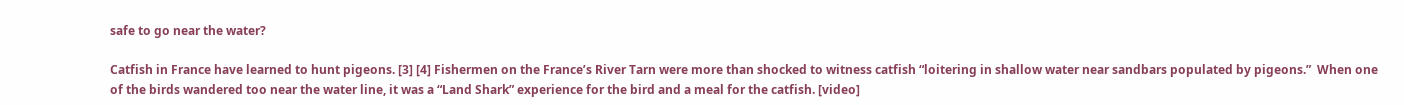safe to go near the water?

Catfish in France have learned to hunt pigeons. [3] [4] Fishermen on the France’s River Tarn were more than shocked to witness catfish “loitering in shallow water near sandbars populated by pigeons.”  When one of the birds wandered too near the water line, it was a “Land Shark” experience for the bird and a meal for the catfish. [video]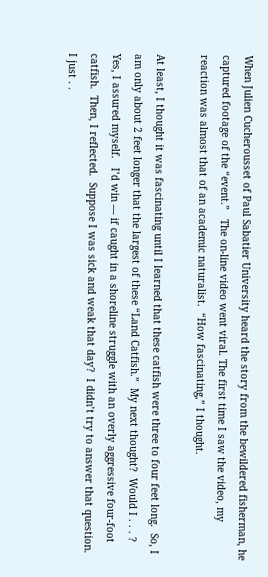When Julien Cucherousset of Paul Sabatier University heard the story from the bewildered fisherman, he captured footage of the “event.”   The on-line video went viral. The first time I saw the video, my reaction was almost that of an academic naturalist.  “How fascinating,” I thought.

At least, I thought it was fascinating until I learned that these catfish were three to four feet long.  So, I am only about 2 feet longer that the largest of these “Land Catfish.”  My next thought?  Would I . . . ?  Yes, I assured myself.   I’d win — if caught in a shoreline struggle with an overly aggressive four-foot catfish.  Then, I reflected.  Suppose I was sick and weak that day?  I didn’t try to answer that question.  I just . .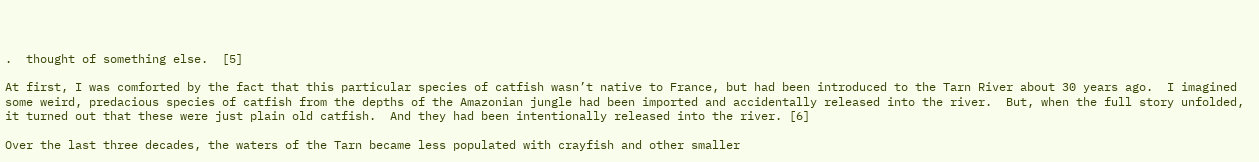.  thought of something else.  [5]

At first, I was comforted by the fact that this particular species of catfish wasn’t native to France, but had been introduced to the Tarn River about 30 years ago.  I imagined some weird, predacious species of catfish from the depths of the Amazonian jungle had been imported and accidentally released into the river.  But, when the full story unfolded, it turned out that these were just plain old catfish.  And they had been intentionally released into the river. [6]

Over the last three decades, the waters of the Tarn became less populated with crayfish and other smaller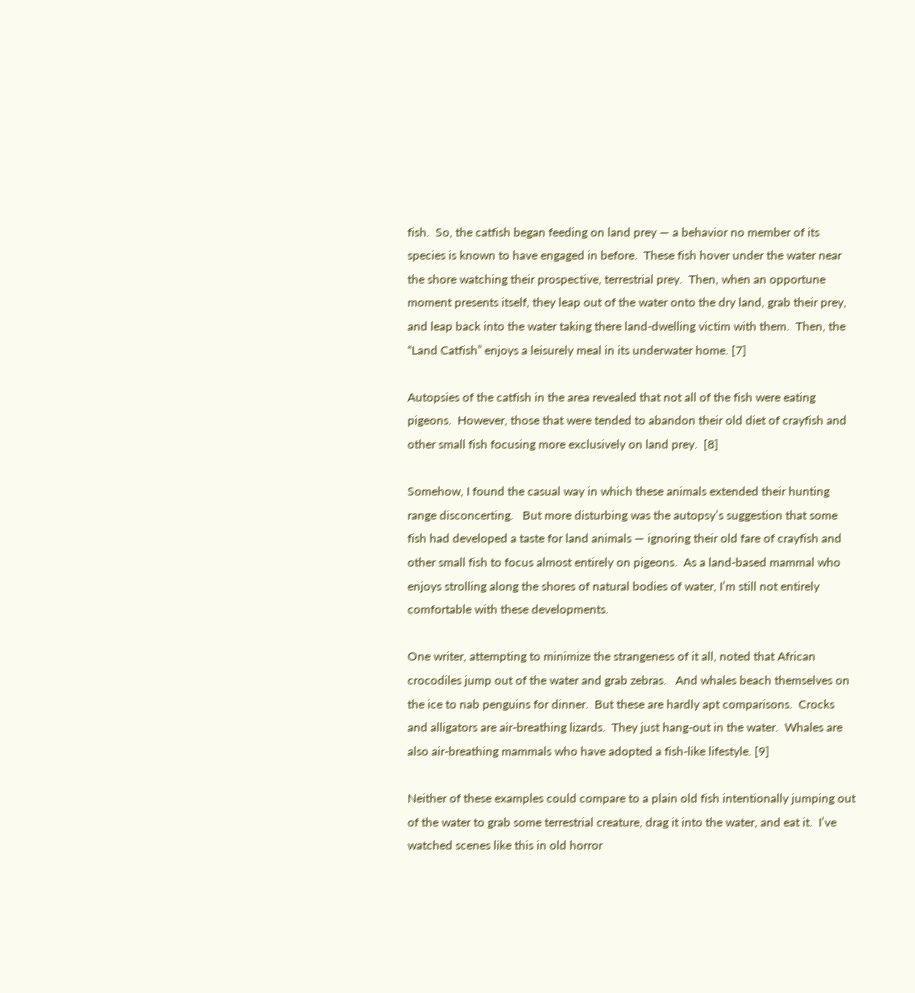fish.  So, the catfish began feeding on land prey — a behavior no member of its species is known to have engaged in before.  These fish hover under the water near the shore watching their prospective, terrestrial prey.  Then, when an opportune moment presents itself, they leap out of the water onto the dry land, grab their prey, and leap back into the water taking there land-dwelling victim with them.  Then, the “Land Catfish” enjoys a leisurely meal in its underwater home. [7]

Autopsies of the catfish in the area revealed that not all of the fish were eating pigeons.  However, those that were tended to abandon their old diet of crayfish and other small fish focusing more exclusively on land prey.  [8]

Somehow, I found the casual way in which these animals extended their hunting range disconcerting.   But more disturbing was the autopsy’s suggestion that some fish had developed a taste for land animals — ignoring their old fare of crayfish and other small fish to focus almost entirely on pigeons.  As a land-based mammal who enjoys strolling along the shores of natural bodies of water, I’m still not entirely comfortable with these developments.

One writer, attempting to minimize the strangeness of it all, noted that African crocodiles jump out of the water and grab zebras.   And whales beach themselves on the ice to nab penguins for dinner.  But these are hardly apt comparisons.  Crocks and alligators are air-breathing lizards.  They just hang-out in the water.  Whales are also air-breathing mammals who have adopted a fish-like lifestyle. [9]

Neither of these examples could compare to a plain old fish intentionally jumping out of the water to grab some terrestrial creature, drag it into the water, and eat it.  I’ve watched scenes like this in old horror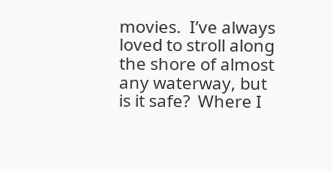movies.  I’ve always loved to stroll along the shore of almost any waterway, but is it safe?  Where I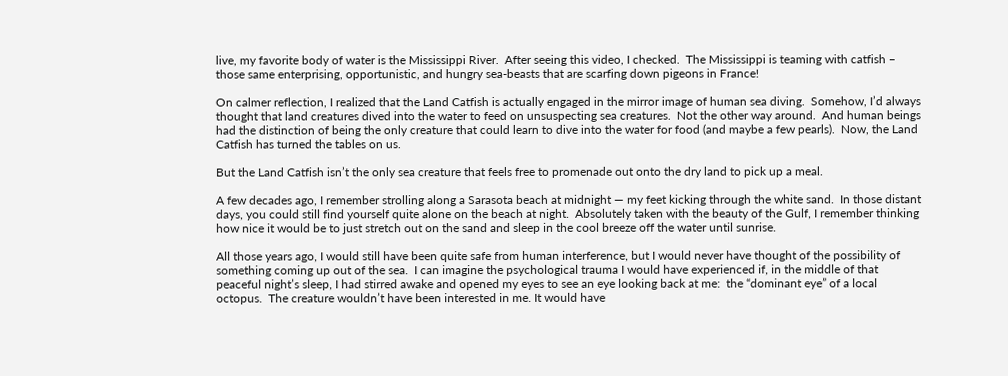live, my favorite body of water is the Mississippi River.  After seeing this video, I checked.  The Mississippi is teaming with catfish – those same enterprising, opportunistic, and hungry sea-beasts that are scarfing down pigeons in France!

On calmer reflection, I realized that the Land Catfish is actually engaged in the mirror image of human sea diving.  Somehow, I’d always thought that land creatures dived into the water to feed on unsuspecting sea creatures.  Not the other way around.  And human beings had the distinction of being the only creature that could learn to dive into the water for food (and maybe a few pearls).  Now, the Land Catfish has turned the tables on us.

But the Land Catfish isn’t the only sea creature that feels free to promenade out onto the dry land to pick up a meal.

A few decades ago, I remember strolling along a Sarasota beach at midnight — my feet kicking through the white sand.  In those distant days, you could still find yourself quite alone on the beach at night.  Absolutely taken with the beauty of the Gulf, I remember thinking how nice it would be to just stretch out on the sand and sleep in the cool breeze off the water until sunrise.

All those years ago, I would still have been quite safe from human interference, but I would never have thought of the possibility of something coming up out of the sea.  I can imagine the psychological trauma I would have experienced if, in the middle of that peaceful night’s sleep, I had stirred awake and opened my eyes to see an eye looking back at me:  the “dominant eye” of a local octopus.  The creature wouldn’t have been interested in me. It would have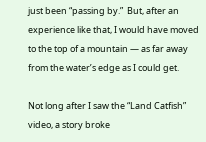just been “passing by.”  But, after an experience like that, I would have moved to the top of a mountain — as far away from the water’s edge as I could get.

Not long after I saw the “Land Catfish” video, a story broke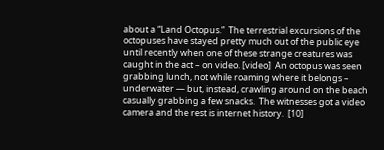about a “Land Octopus.”  The terrestrial excursions of the octopuses have stayed pretty much out of the public eye until recently when one of these strange creatures was caught in the act – on video. [video]  An octopus was seen grabbing lunch, not while roaming where it belongs – underwater — but, instead, crawling around on the beach casually grabbing a few snacks.  The witnesses got a video camera and the rest is internet history.  [10]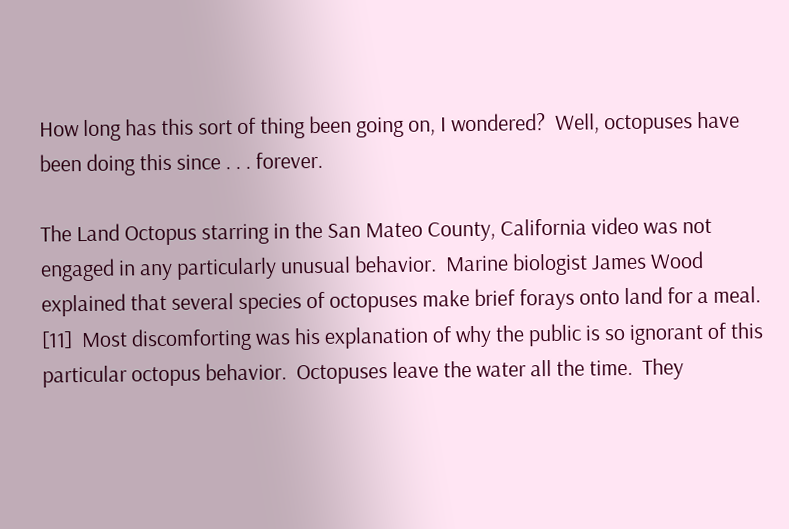How long has this sort of thing been going on, I wondered?  Well, octopuses have been doing this since . . . forever.

The Land Octopus starring in the San Mateo County, California video was not engaged in any particularly unusual behavior.  Marine biologist James Wood explained that several species of octopuses make brief forays onto land for a meal. [11]  Most discomforting was his explanation of why the public is so ignorant of this particular octopus behavior.  Octopuses leave the water all the time.  They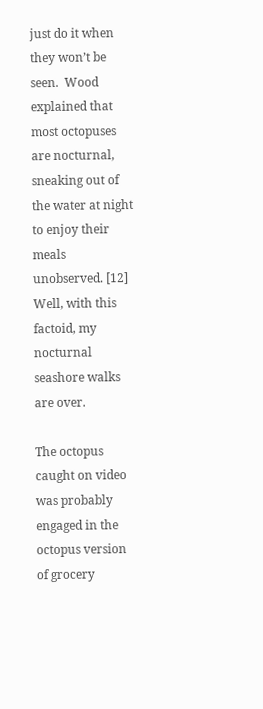just do it when they won’t be seen.  Wood explained that most octopuses are nocturnal, sneaking out of the water at night to enjoy their meals unobserved. [12]  Well, with this factoid, my nocturnal seashore walks are over.

The octopus caught on video was probably engaged in the octopus version of grocery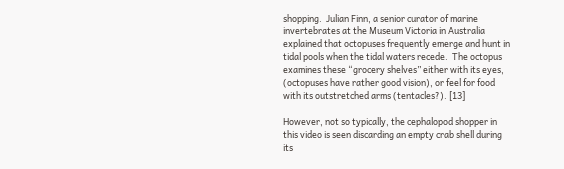shopping.  Julian Finn, a senior curator of marine invertebrates at the Museum Victoria in Australia explained that octopuses frequently emerge and hunt in tidal pools when the tidal waters recede.  The octopus examines these “grocery shelves” either with its eyes, (octopuses have rather good vision), or feel for food with its outstretched arms (tentacles?). [13]

However, not so typically, the cephalopod shopper in this video is seen discarding an empty crab shell during its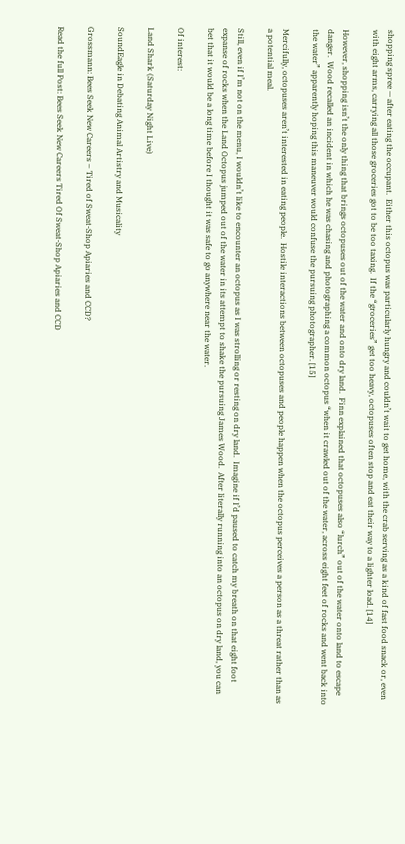shopping spree — after eating the occupant.  Either this octopus was particularly hungry and couldn’t wait to get home, with the crab serving as a kind of fast food snack or, even with eight arms, carrying all those groceries got to be too taxing.  If the “groceries” get too heavy, octopuses often stop and eat their way to a lighter load. [14]

However, shopping isn’t the only thing that brings octopuses out of the water and onto dry land.  Finn explained that octopuses also “lurch” out of the water onto land to escape danger.  Wood recalled an incident in which he was chasing and photographing a common octopus “when it crawled out of the water, across eight feet of rocks and went back into the water” apparently hoping this maneuver would confuse the pursuing photographer. [15]

Mercifully, octopuses aren’t interested in eating people.  Hostile interactions between octopuses and people happen when the octopus perceives a person as a threat rather than as a potential meal.

Still, even if I’m not on the menu, I wouldn’t like to encounter an octopus as I was strolling or resting on dry land.  Imagine if I’d paused to catch my breath on that eight foot expanse of rocks when the Land Octopus jumped out of the water in its attempt to shake the pursuing James Wood.  After literally running into an octopus on dry land, you can bet that it would be a long time before I thought it was safe to go anywhere near the water.

Of interest:

Land Shark (Saturday Night Live)

SoundEagle in Debating Animal Artistry and Musicality

Grossmann: Bees Seek New Careers – Tired of Sweat-Shop Apiaries and CCD?

Read the full Post: Bees Seek New Careers Tired Of Sweat-Shop Apiaries and CCD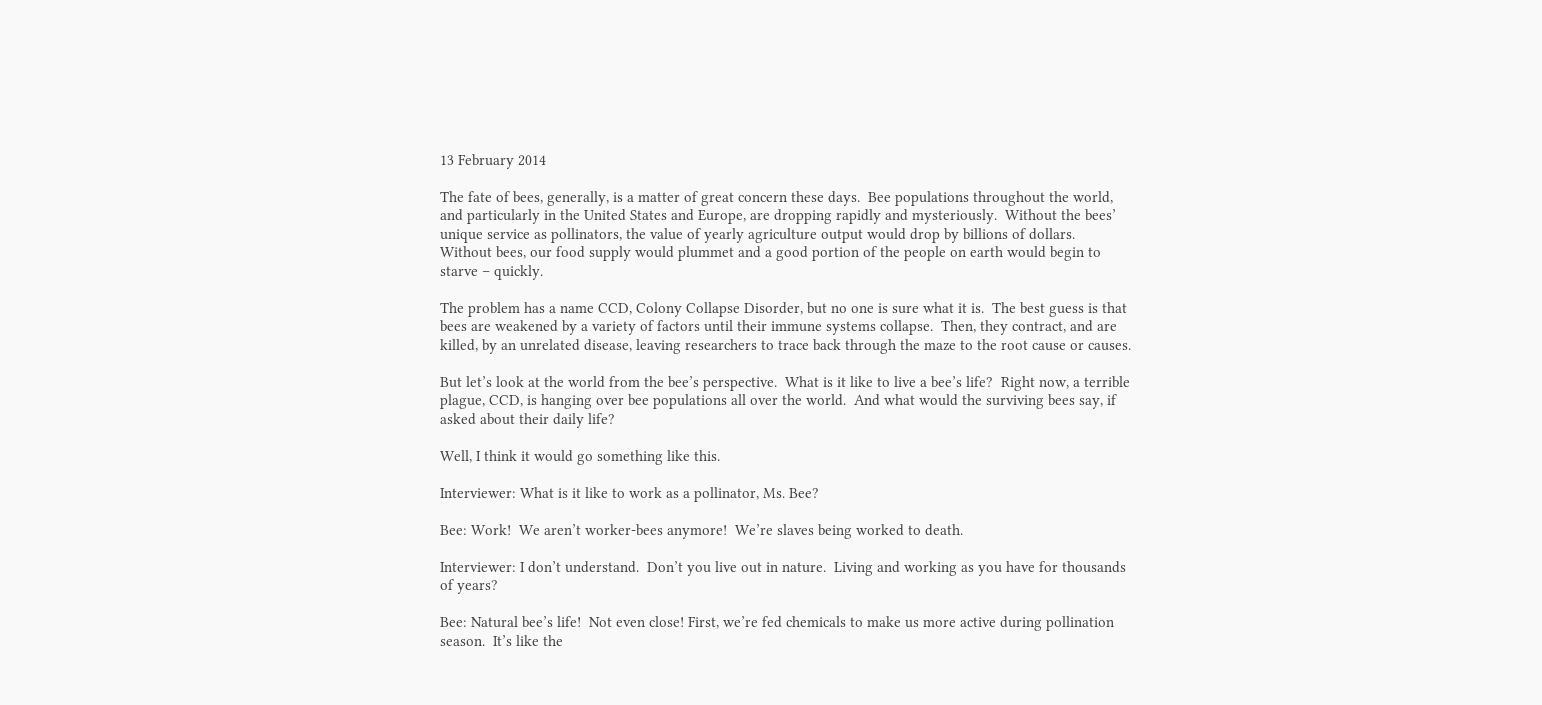13 February 2014

The fate of bees, generally, is a matter of great concern these days.  Bee populations throughout the world, and particularly in the United States and Europe, are dropping rapidly and mysteriously.  Without the bees’ unique service as pollinators, the value of yearly agriculture output would drop by billions of dollars.  Without bees, our food supply would plummet and a good portion of the people on earth would begin to starve – quickly.

The problem has a name CCD, Colony Collapse Disorder, but no one is sure what it is.  The best guess is that bees are weakened by a variety of factors until their immune systems collapse.  Then, they contract, and are killed, by an unrelated disease, leaving researchers to trace back through the maze to the root cause or causes.

But let’s look at the world from the bee’s perspective.  What is it like to live a bee’s life?  Right now, a terrible plague, CCD, is hanging over bee populations all over the world.  And what would the surviving bees say, if asked about their daily life?

Well, I think it would go something like this.

Interviewer: What is it like to work as a pollinator, Ms. Bee?

Bee: Work!  We aren’t worker-bees anymore!  We’re slaves being worked to death.

Interviewer: I don’t understand.  Don’t you live out in nature.  Living and working as you have for thousands of years?

Bee: Natural bee’s life!  Not even close! First, we’re fed chemicals to make us more active during pollination season.  It’s like the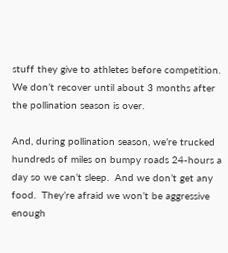stuff they give to athletes before competition.  We don’t recover until about 3 months after the pollination season is over.

And, during pollination season, we’re trucked hundreds of miles on bumpy roads 24-hours a day so we can’t sleep.  And we don’t get any food.  They’re afraid we won’t be aggressive enough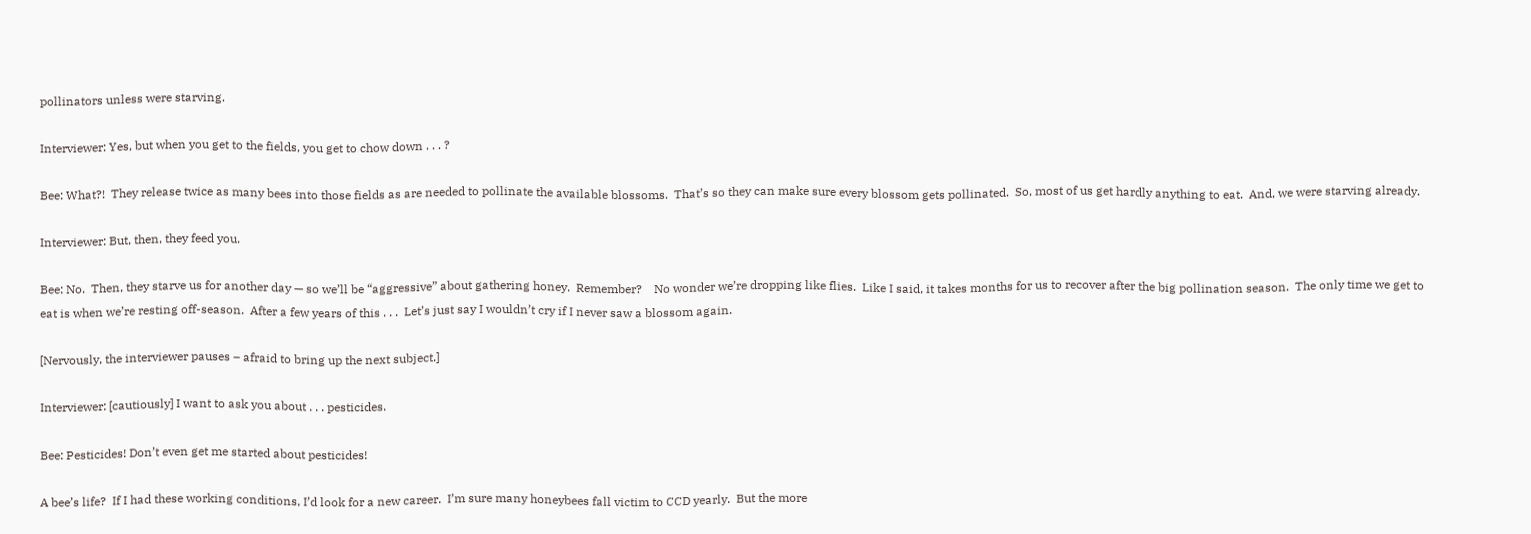pollinators unless were starving.

Interviewer: Yes, but when you get to the fields, you get to chow down . . . ?

Bee: What?!  They release twice as many bees into those fields as are needed to pollinate the available blossoms.  That’s so they can make sure every blossom gets pollinated.  So, most of us get hardly anything to eat.  And, we were starving already.

Interviewer: But, then, they feed you.

Bee: No.  Then, they starve us for another day — so we’ll be “aggressive” about gathering honey.  Remember?    No wonder we’re dropping like flies.  Like I said, it takes months for us to recover after the big pollination season.  The only time we get to eat is when we’re resting off-season.  After a few years of this . . .  Let’s just say I wouldn’t cry if I never saw a blossom again.

[Nervously, the interviewer pauses – afraid to bring up the next subject.]

Interviewer: [cautiously] I want to ask you about . . . pesticides.

Bee: Pesticides! Don’t even get me started about pesticides!

A bee’s life?  If I had these working conditions, I’d look for a new career.  I’m sure many honeybees fall victim to CCD yearly.  But the more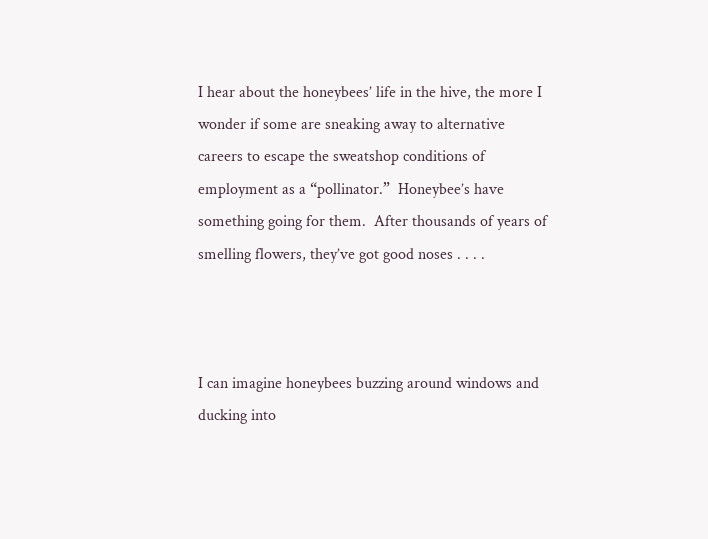I hear about the honeybees’ life in the hive, the more I wonder if some are sneaking away to alternative careers to escape the sweatshop conditions of employment as a “pollinator.”  Honeybee’s have something going for them.  After thousands of years of smelling flowers, they’ve got good noses . . . .



I can imagine honeybees buzzing around windows and ducking into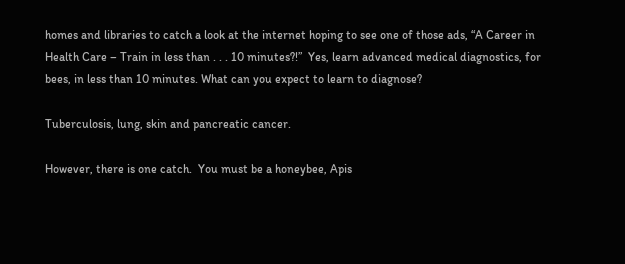homes and libraries to catch a look at the internet hoping to see one of those ads, “A Career in Health Care – Train in less than . . . 10 minutes?!”  Yes, learn advanced medical diagnostics, for bees, in less than 10 minutes. What can you expect to learn to diagnose?

Tuberculosis, lung, skin and pancreatic cancer.

However, there is one catch.  You must be a honeybee, Apis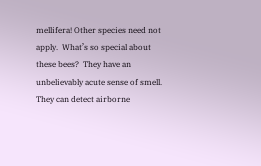mellifera! Other species need not apply.  What’s so special about these bees?  They have an unbelievably acute sense of smell.  They can detect airborne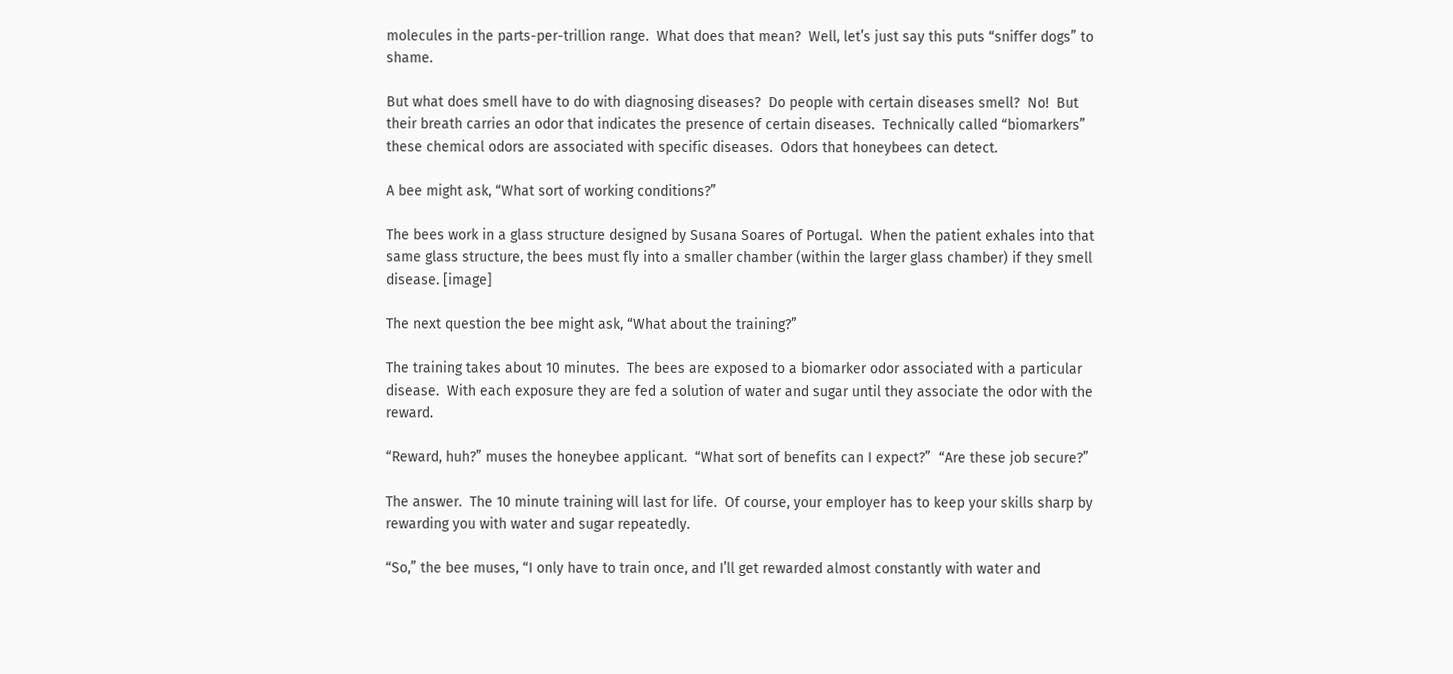molecules in the parts-per-trillion range.  What does that mean?  Well, let’s just say this puts “sniffer dogs” to shame.

But what does smell have to do with diagnosing diseases?  Do people with certain diseases smell?  No!  But their breath carries an odor that indicates the presence of certain diseases.  Technically called “biomarkers” these chemical odors are associated with specific diseases.  Odors that honeybees can detect.

A bee might ask, “What sort of working conditions?”

The bees work in a glass structure designed by Susana Soares of Portugal.  When the patient exhales into that same glass structure, the bees must fly into a smaller chamber (within the larger glass chamber) if they smell disease. [image]

The next question the bee might ask, “What about the training?”

The training takes about 10 minutes.  The bees are exposed to a biomarker odor associated with a particular disease.  With each exposure they are fed a solution of water and sugar until they associate the odor with the reward.

“Reward, huh?” muses the honeybee applicant.  “What sort of benefits can I expect?”  “Are these job secure?”

The answer.  The 10 minute training will last for life.  Of course, your employer has to keep your skills sharp by rewarding you with water and sugar repeatedly.

“So,” the bee muses, “I only have to train once, and I’ll get rewarded almost constantly with water and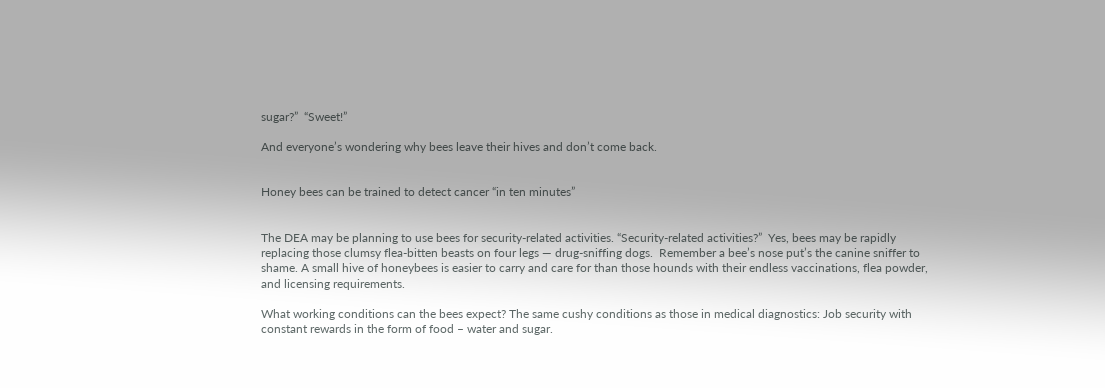sugar?”  “Sweet!”

And everyone’s wondering why bees leave their hives and don’t come back.


Honey bees can be trained to detect cancer “in ten minutes”


The DEA may be planning to use bees for security-related activities. “Security-related activities?”  Yes, bees may be rapidly replacing those clumsy flea-bitten beasts on four legs — drug-sniffing dogs.  Remember a bee’s nose put’s the canine sniffer to shame. A small hive of honeybees is easier to carry and care for than those hounds with their endless vaccinations, flea powder, and licensing requirements.

What working conditions can the bees expect? The same cushy conditions as those in medical diagnostics: Job security with constant rewards in the form of food – water and sugar.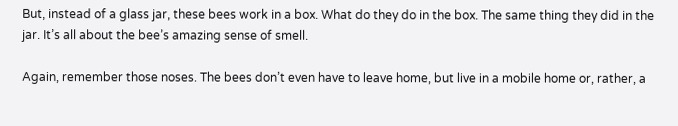But, instead of a glass jar, these bees work in a box. What do they do in the box. The same thing they did in the jar. It’s all about the bee’s amazing sense of smell.

Again, remember those noses. The bees don’t even have to leave home, but live in a mobile home or, rather, a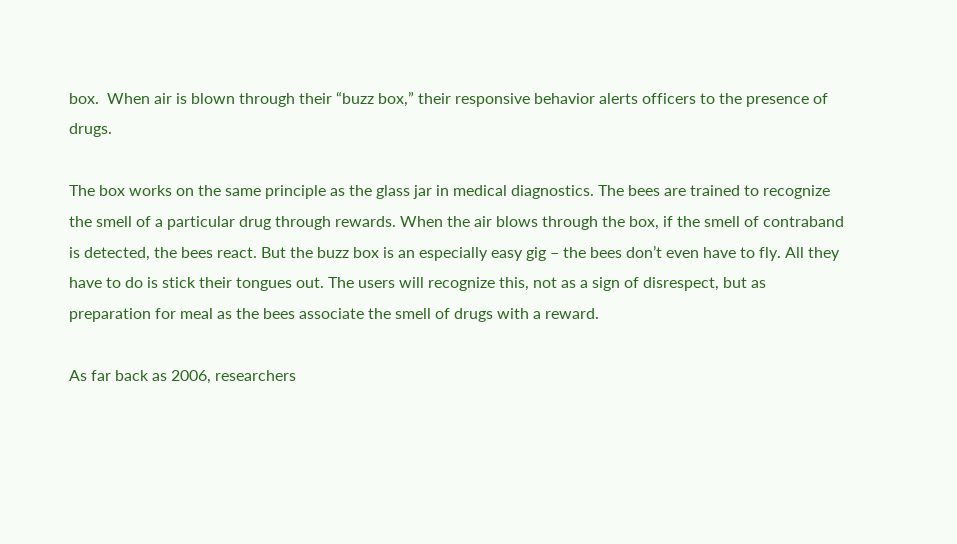box.  When air is blown through their “buzz box,” their responsive behavior alerts officers to the presence of drugs.

The box works on the same principle as the glass jar in medical diagnostics. The bees are trained to recognize the smell of a particular drug through rewards. When the air blows through the box, if the smell of contraband is detected, the bees react. But the buzz box is an especially easy gig – the bees don’t even have to fly. All they have to do is stick their tongues out. The users will recognize this, not as a sign of disrespect, but as preparation for meal as the bees associate the smell of drugs with a reward.

As far back as 2006, researchers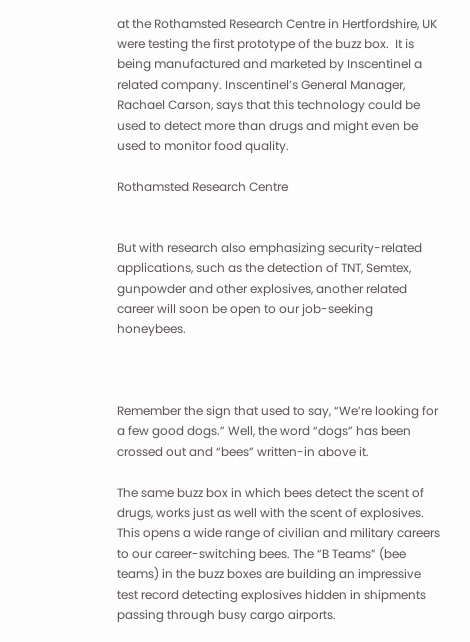at the Rothamsted Research Centre in Hertfordshire, UK were testing the first prototype of the buzz box.  It is being manufactured and marketed by Inscentinel a related company. Inscentinel’s General Manager, Rachael Carson, says that this technology could be used to detect more than drugs and might even be used to monitor food quality.

Rothamsted Research Centre


But with research also emphasizing security-related applications, such as the detection of TNT, Semtex, gunpowder and other explosives, another related career will soon be open to our job-seeking honeybees.



Remember the sign that used to say, “We’re looking for a few good dogs.” Well, the word “dogs” has been crossed out and “bees” written-in above it.

The same buzz box in which bees detect the scent of drugs, works just as well with the scent of explosives. This opens a wide range of civilian and military careers to our career-switching bees. The “B Teams” (bee teams) in the buzz boxes are building an impressive test record detecting explosives hidden in shipments passing through busy cargo airports.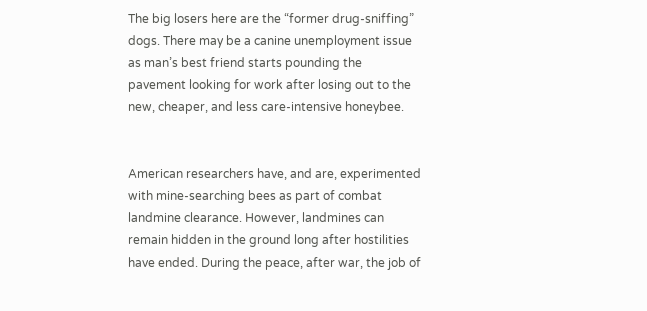The big losers here are the “former drug-sniffing” dogs. There may be a canine unemployment issue as man’s best friend starts pounding the pavement looking for work after losing out to the new, cheaper, and less care-intensive honeybee.


American researchers have, and are, experimented with mine-searching bees as part of combat landmine clearance. However, landmines can remain hidden in the ground long after hostilities have ended. During the peace, after war, the job of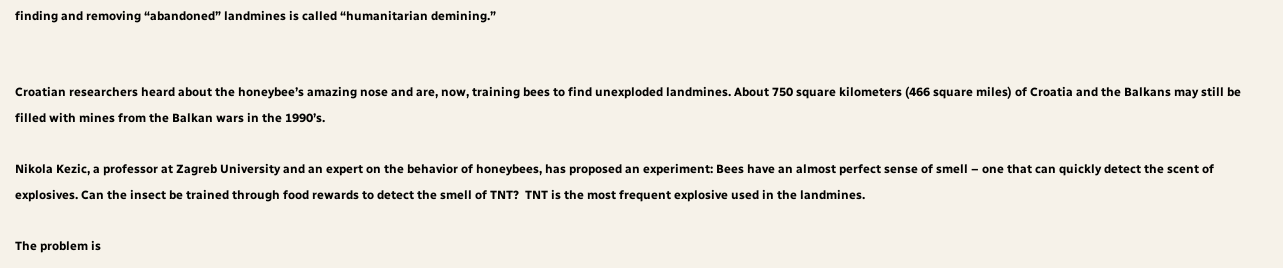finding and removing “abandoned” landmines is called “humanitarian demining.”


Croatian researchers heard about the honeybee’s amazing nose and are, now, training bees to find unexploded landmines. About 750 square kilometers (466 square miles) of Croatia and the Balkans may still be filled with mines from the Balkan wars in the 1990’s.

Nikola Kezic, a professor at Zagreb University and an expert on the behavior of honeybees, has proposed an experiment: Bees have an almost perfect sense of smell – one that can quickly detect the scent of explosives. Can the insect be trained through food rewards to detect the smell of TNT?  TNT is the most frequent explosive used in the landmines.

The problem is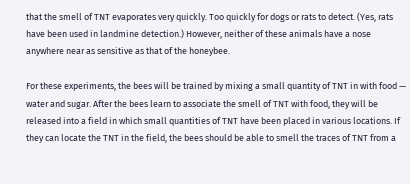that the smell of TNT evaporates very quickly. Too quickly for dogs or rats to detect. (Yes, rats have been used in landmine detection.) However, neither of these animals have a nose anywhere near as sensitive as that of the honeybee.

For these experiments, the bees will be trained by mixing a small quantity of TNT in with food — water and sugar. After the bees learn to associate the smell of TNT with food, they will be released into a field in which small quantities of TNT have been placed in various locations. If they can locate the TNT in the field, the bees should be able to smell the traces of TNT from a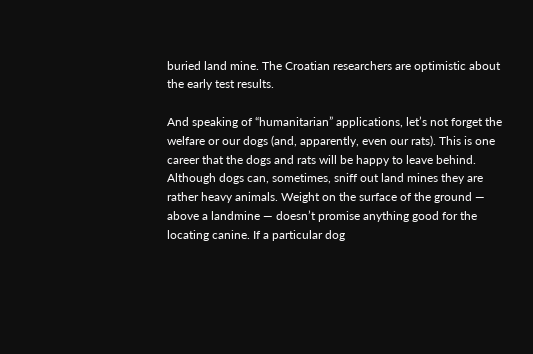buried land mine. The Croatian researchers are optimistic about the early test results.

And speaking of “humanitarian” applications, let’s not forget the welfare or our dogs (and, apparently, even our rats). This is one career that the dogs and rats will be happy to leave behind. Although dogs can, sometimes, sniff out land mines they are rather heavy animals. Weight on the surface of the ground — above a landmine — doesn’t promise anything good for the locating canine. If a particular dog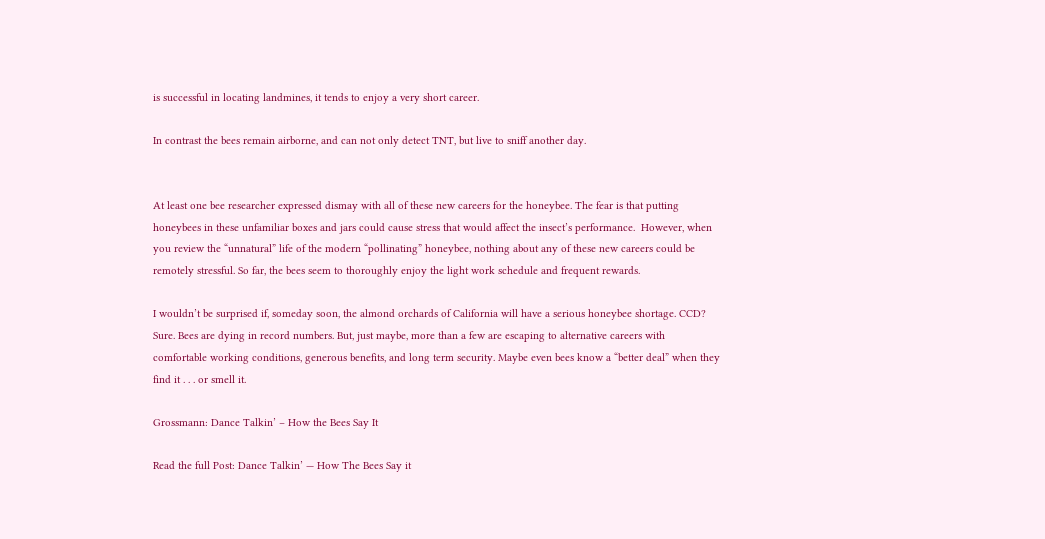is successful in locating landmines, it tends to enjoy a very short career.

In contrast the bees remain airborne, and can not only detect TNT, but live to sniff another day.


At least one bee researcher expressed dismay with all of these new careers for the honeybee. The fear is that putting honeybees in these unfamiliar boxes and jars could cause stress that would affect the insect’s performance.  However, when you review the “unnatural” life of the modern “pollinating” honeybee, nothing about any of these new careers could be remotely stressful. So far, the bees seem to thoroughly enjoy the light work schedule and frequent rewards.

I wouldn’t be surprised if, someday soon, the almond orchards of California will have a serious honeybee shortage. CCD? Sure. Bees are dying in record numbers. But, just maybe, more than a few are escaping to alternative careers with comfortable working conditions, generous benefits, and long term security. Maybe even bees know a “better deal” when they find it . . . or smell it.

Grossmann: Dance Talkin’ – How the Bees Say It

Read the full Post: Dance Talkin’ — How The Bees Say it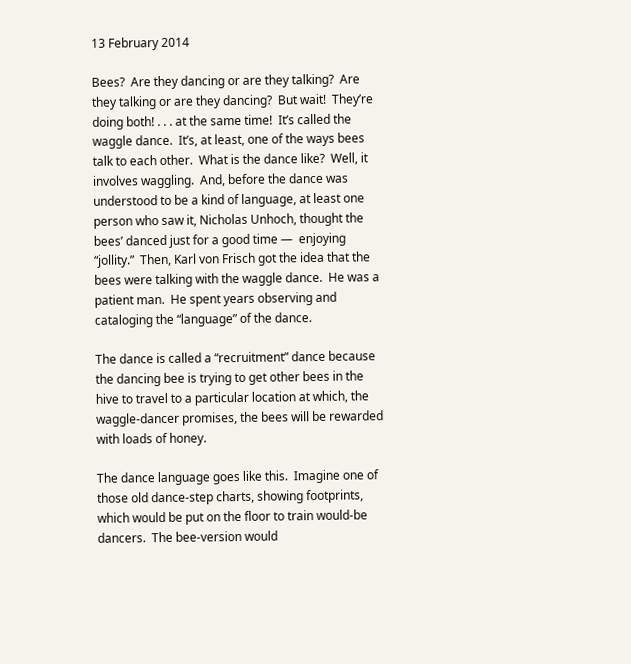13 February 2014

Bees?  Are they dancing or are they talking?  Are they talking or are they dancing?  But wait!  They’re doing both! . . . at the same time!  It’s called the waggle dance.  It’s, at least, one of the ways bees talk to each other.  What is the dance like?  Well, it involves waggling.  And, before the dance was understood to be a kind of language, at least one person who saw it, Nicholas Unhoch, thought the bees’ danced just for a good time —  enjoying “jollity.”  Then, Karl von Frisch got the idea that the bees were talking with the waggle dance.  He was a patient man.  He spent years observing and cataloging the “language” of the dance.

The dance is called a “recruitment” dance because the dancing bee is trying to get other bees in the hive to travel to a particular location at which, the waggle-dancer promises, the bees will be rewarded with loads of honey.

The dance language goes like this.  Imagine one of those old dance-step charts, showing footprints, which would be put on the floor to train would-be dancers.  The bee-version would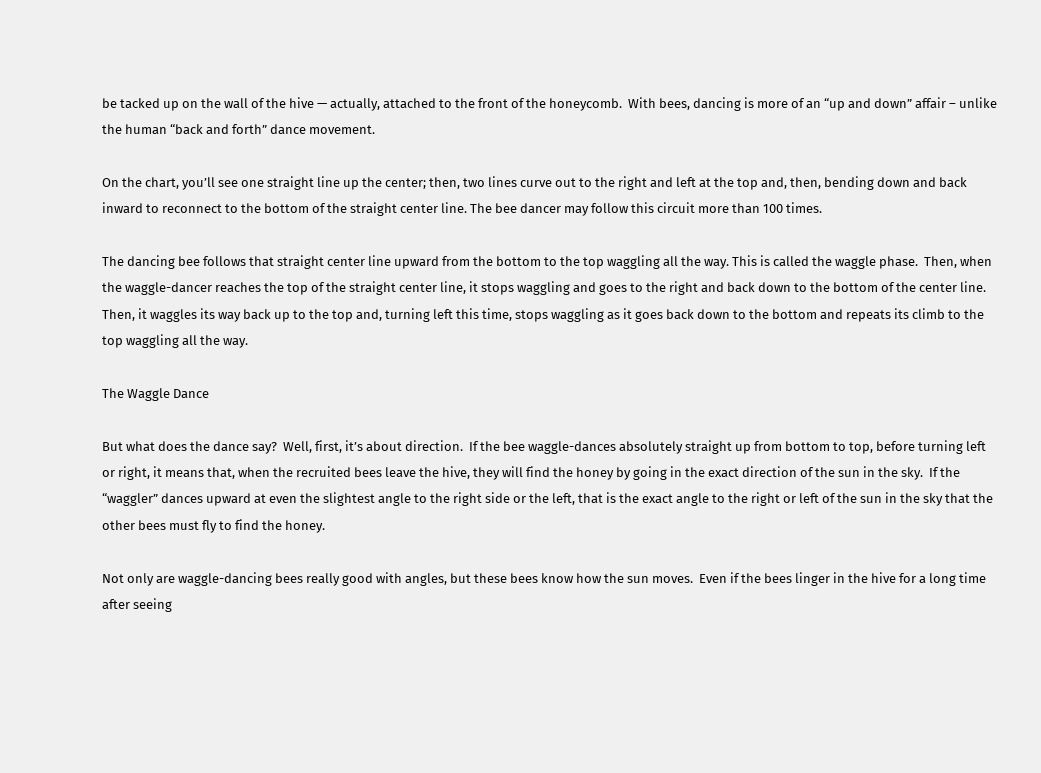be tacked up on the wall of the hive — actually, attached to the front of the honeycomb.  With bees, dancing is more of an “up and down” affair – unlike the human “back and forth” dance movement.

On the chart, you’ll see one straight line up the center; then, two lines curve out to the right and left at the top and, then, bending down and back inward to reconnect to the bottom of the straight center line. The bee dancer may follow this circuit more than 100 times.

The dancing bee follows that straight center line upward from the bottom to the top waggling all the way. This is called the waggle phase.  Then, when the waggle-dancer reaches the top of the straight center line, it stops waggling and goes to the right and back down to the bottom of the center line.  Then, it waggles its way back up to the top and, turning left this time, stops waggling as it goes back down to the bottom and repeats its climb to the top waggling all the way.

The Waggle Dance

But what does the dance say?  Well, first, it’s about direction.  If the bee waggle-dances absolutely straight up from bottom to top, before turning left or right, it means that, when the recruited bees leave the hive, they will find the honey by going in the exact direction of the sun in the sky.  If the “waggler” dances upward at even the slightest angle to the right side or the left, that is the exact angle to the right or left of the sun in the sky that the other bees must fly to find the honey.

Not only are waggle-dancing bees really good with angles, but these bees know how the sun moves.  Even if the bees linger in the hive for a long time after seeing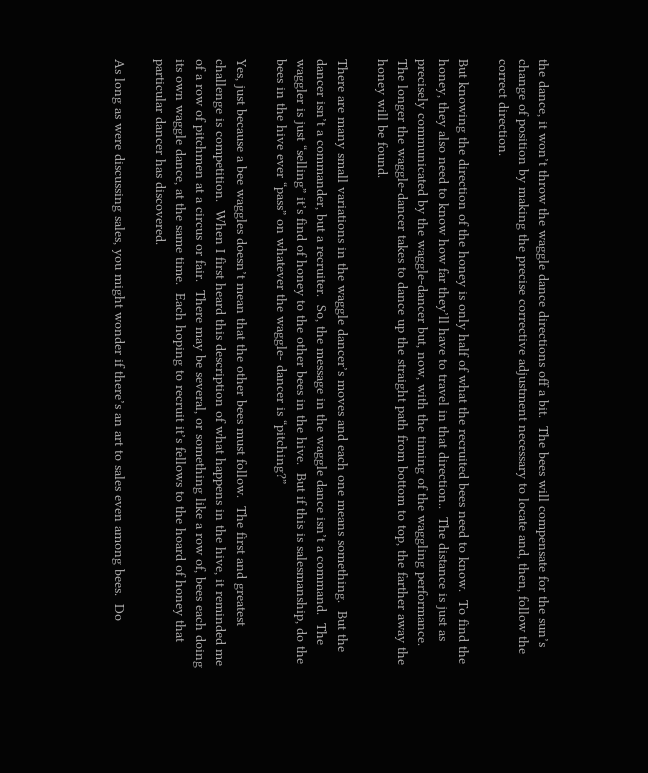the dance, it won’t throw the waggle dance directions off a bit.  The bees will compensate for the sun’s change of position by making the precise corrective adjustment necessary to locate and, then, follow the correct direction.

But knowing the direction of the honey is only half of what the recruited bees need to know.  To find the honey, they also need to know how far they’ll have to travel in that direction..  The distance is just as precisely communicated by the waggle-dancer but, now, with the timing of the waggling performance.  The longer the waggle-dancer takes to dance up the straight path from bottom to top, the farther away the honey will be found.

There are many small variations in the waggle dancer’s moves and each one means something.  But the dancer isn’t a commander, but a recruiter.  So, the message in the waggle dance isn’t a command.  The waggler is just “selling” it’s find of honey to the other bees in the hive.  But if this is salesmanship, do the bees in the hive ever “pass” on whatever the waggle- dancer is “pitching?”

Yes, just because a bee waggles doesn’t mean that the other bees must follow.  The first and greatest challenge is competition.  When I first heard this description of what happens in the hive, it reminded me of a row of pitchmen at a circus or fair.  There may be several, or something like a row of, bees each doing its own waggle dance, at the same time.  Each hoping to recruit it’s fellows to the hoard of honey that particular dancer has discovered.

As long as were discussing sales, you might wonder if there’s an art to sales even among bees.  Do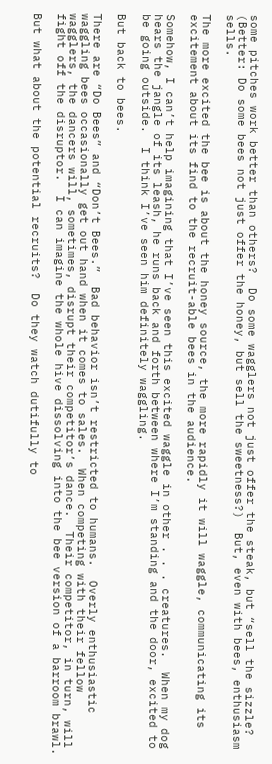some pitches work better than others?  Do some wagglers not just offer the steak, but “sell the sizzle?  (Better: Do some bees not just offer the honey, but sell the sweetness?)  But, even with bees, enthusiasm sells.

The more excited the bee is about the honey source, the more rapidly it will waggle, communicating its excitement about its find to the recruit-able bees in the audience.

Somehow, I can’t help imagining that I’ve seen this excited waggle in other . . . creatures.  When my dog hears the jangle of its leash, he runs back and forth between where I’m standing and the door, excited to be going outside.  I think I’ve seen him definitely waggling.

But back to bees.

There are “Do Bees” and “Don’t Bees.”  Bad behavior isn’t restricted to humans.  Overly enthusiastic waggling bees occasionally get out hand when it comes to sales.  When competing with their fellow wagglers, the dancers will, sometimes, disrupt their competitor’s dance.  Their competitor, in turn, will fight off the disruptor.  I can imagine the whole hive dissolving into the bee version of a barroom brawl.

But what about the potential recruits?  Do they watch dutifully to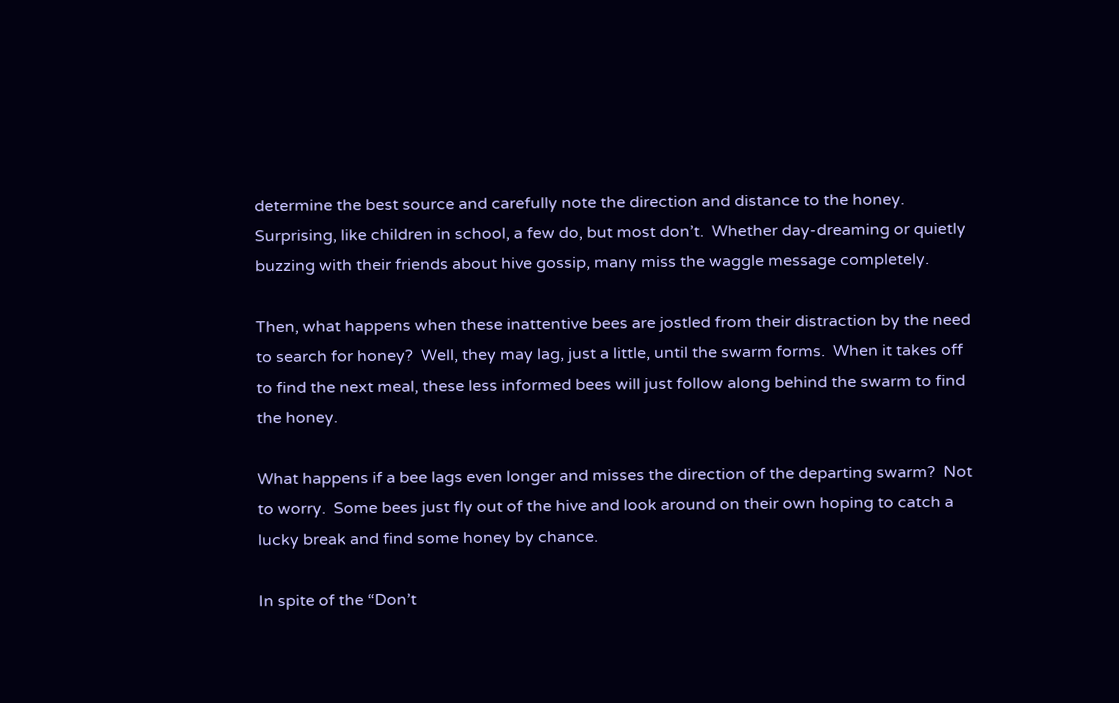determine the best source and carefully note the direction and distance to the honey.   Surprising, like children in school, a few do, but most don’t.  Whether day-dreaming or quietly buzzing with their friends about hive gossip, many miss the waggle message completely.

Then, what happens when these inattentive bees are jostled from their distraction by the need to search for honey?  Well, they may lag, just a little, until the swarm forms.  When it takes off to find the next meal, these less informed bees will just follow along behind the swarm to find the honey.

What happens if a bee lags even longer and misses the direction of the departing swarm?  Not to worry.  Some bees just fly out of the hive and look around on their own hoping to catch a lucky break and find some honey by chance.

In spite of the “Don’t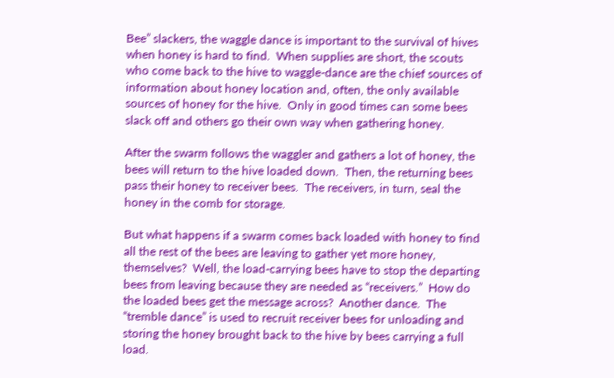Bee” slackers, the waggle dance is important to the survival of hives when honey is hard to find.  When supplies are short, the scouts who come back to the hive to waggle-dance are the chief sources of information about honey location and, often, the only available sources of honey for the hive.  Only in good times can some bees slack off and others go their own way when gathering honey.

After the swarm follows the waggler and gathers a lot of honey, the bees will return to the hive loaded down.  Then, the returning bees pass their honey to receiver bees.  The receivers, in turn, seal the honey in the comb for storage.

But what happens if a swarm comes back loaded with honey to find all the rest of the bees are leaving to gather yet more honey, themselves?  Well, the load-carrying bees have to stop the departing bees from leaving because they are needed as “receivers.”  How do the loaded bees get the message across?  Another dance.  The “tremble dance” is used to recruit receiver bees for unloading and storing the honey brought back to the hive by bees carrying a full load.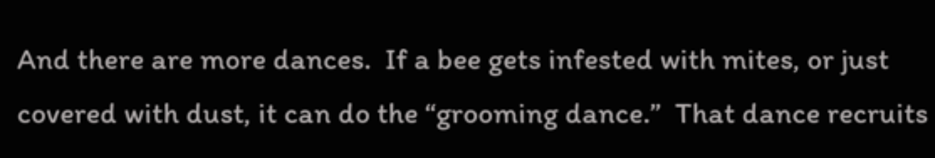And there are more dances.  If a bee gets infested with mites, or just covered with dust, it can do the “grooming dance.”  That dance recruits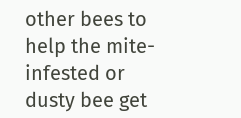other bees to help the mite-infested or dusty bee get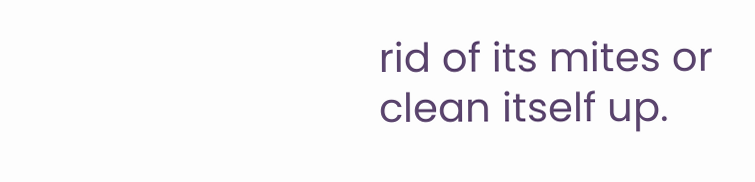rid of its mites or clean itself up.